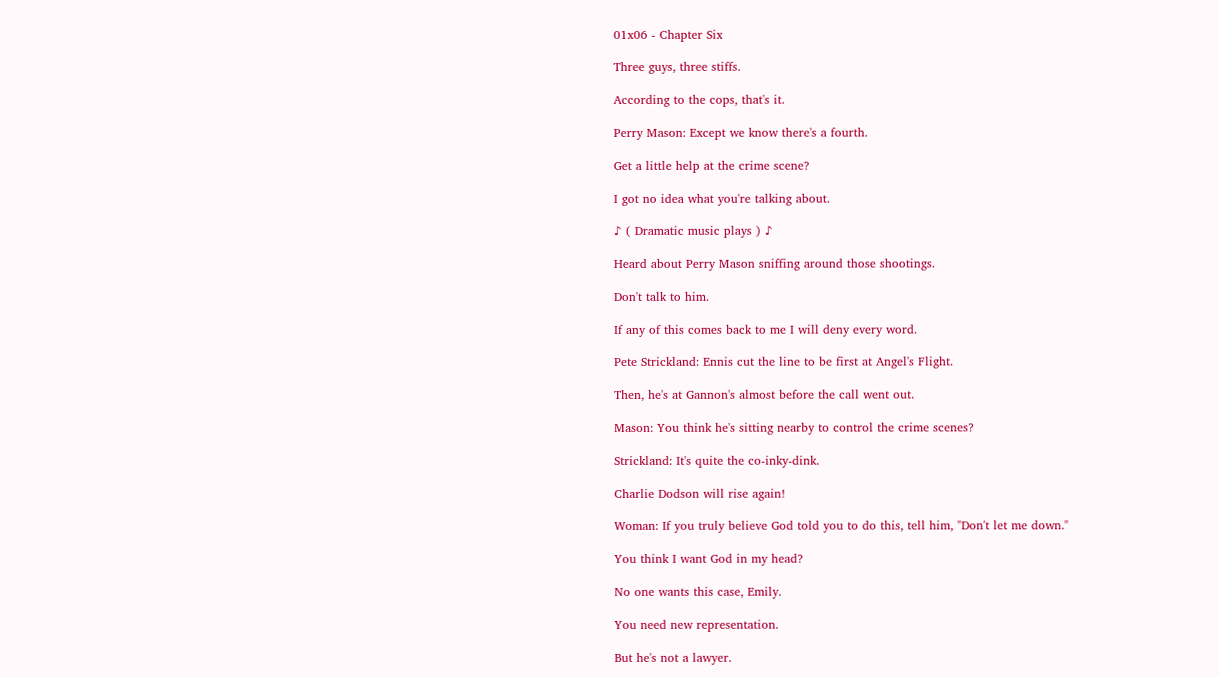01x06 - Chapter Six

Three guys, three stiffs.

According to the cops, that's it.

Perry Mason: Except we know there's a fourth.

Get a little help at the crime scene?

I got no idea what you're talking about.

♪ ( Dramatic music plays ) ♪

Heard about Perry Mason sniffing around those shootings.

Don't talk to him.

If any of this comes back to me I will deny every word.

Pete Strickland: Ennis cut the line to be first at Angel's Flight.

Then, he's at Gannon's almost before the call went out.

Mason: You think he's sitting nearby to control the crime scenes?

Strickland: It's quite the co-inky-dink.

Charlie Dodson will rise again!

Woman: If you truly believe God told you to do this, tell him, "Don't let me down."

You think I want God in my head?

No one wants this case, Emily.

You need new representation.

But he's not a lawyer.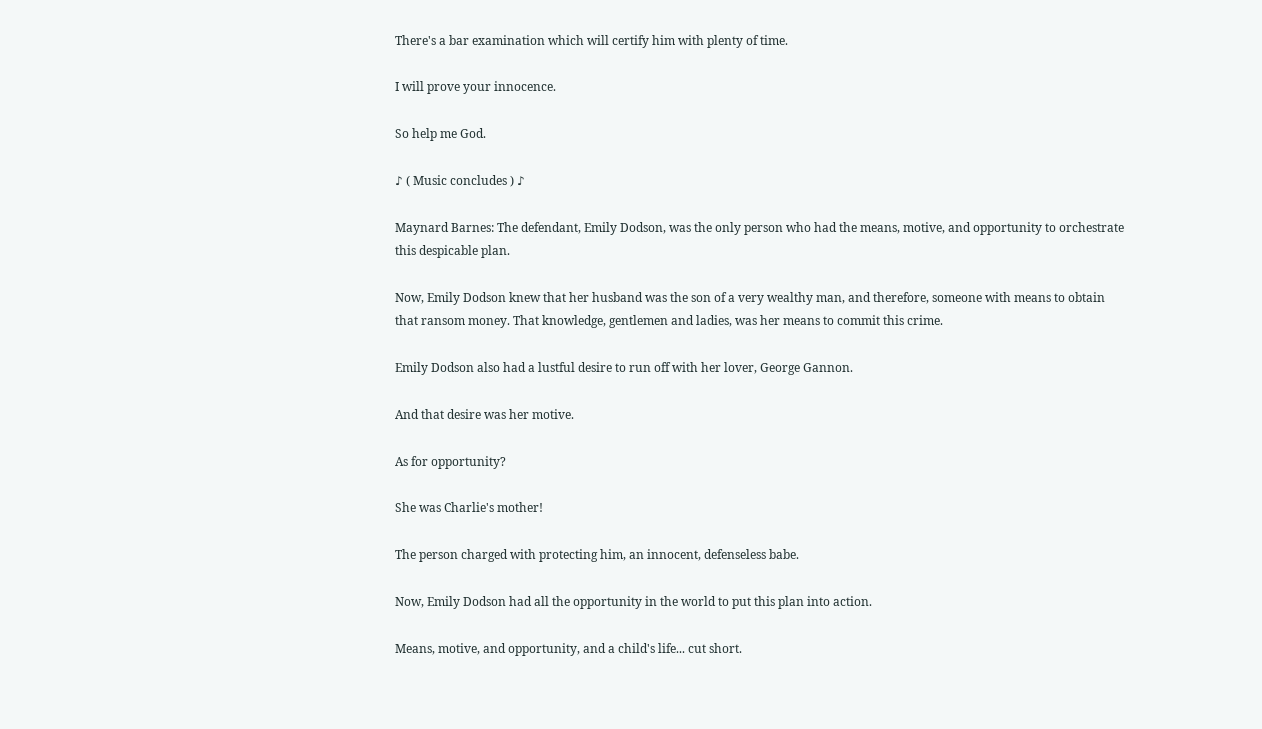There's a bar examination which will certify him with plenty of time.

I will prove your innocence.

So help me God.

♪ ( Music concludes ) ♪

Maynard Barnes: The defendant, Emily Dodson, was the only person who had the means, motive, and opportunity to orchestrate this despicable plan.

Now, Emily Dodson knew that her husband was the son of a very wealthy man, and therefore, someone with means to obtain that ransom money. That knowledge, gentlemen and ladies, was her means to commit this crime.

Emily Dodson also had a lustful desire to run off with her lover, George Gannon.

And that desire was her motive.

As for opportunity?

She was Charlie's mother!

The person charged with protecting him, an innocent, defenseless babe.

Now, Emily Dodson had all the opportunity in the world to put this plan into action.

Means, motive, and opportunity, and a child's life... cut short.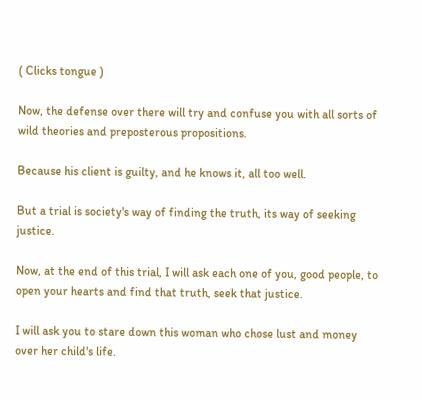( Clicks tongue )

Now, the defense over there will try and confuse you with all sorts of wild theories and preposterous propositions.

Because his client is guilty, and he knows it, all too well.

But a trial is society's way of finding the truth, its way of seeking justice.

Now, at the end of this trial, I will ask each one of you, good people, to open your hearts and find that truth, seek that justice.

I will ask you to stare down this woman who chose lust and money over her child's life.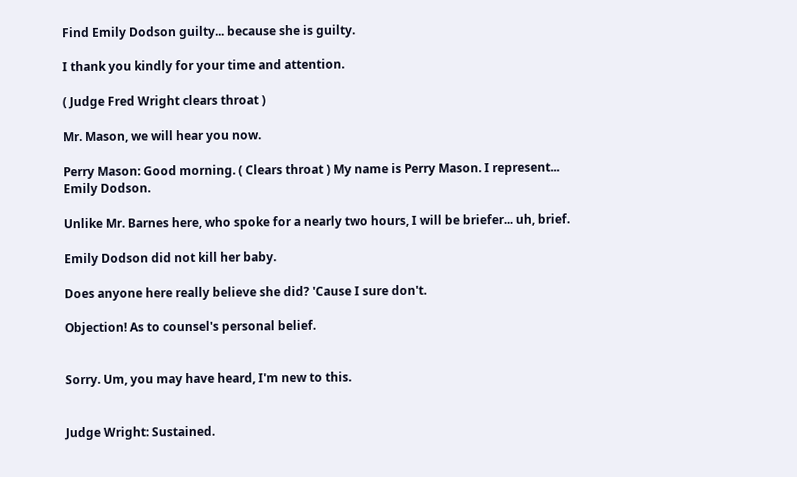Find Emily Dodson guilty... because she is guilty.

I thank you kindly for your time and attention.

( Judge Fred Wright clears throat )

Mr. Mason, we will hear you now.

Perry Mason: Good morning. ( Clears throat ) My name is Perry Mason. I represent... Emily Dodson.

Unlike Mr. Barnes here, who spoke for a nearly two hours, I will be briefer... uh, brief.

Emily Dodson did not kill her baby.

Does anyone here really believe she did? 'Cause I sure don't.

Objection! As to counsel's personal belief.


Sorry. Um, you may have heard, I'm new to this.


Judge Wright: Sustained.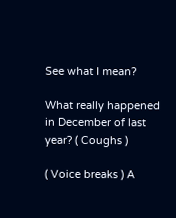See what I mean?

What really happened in December of last year? ( Coughs )

( Voice breaks ) A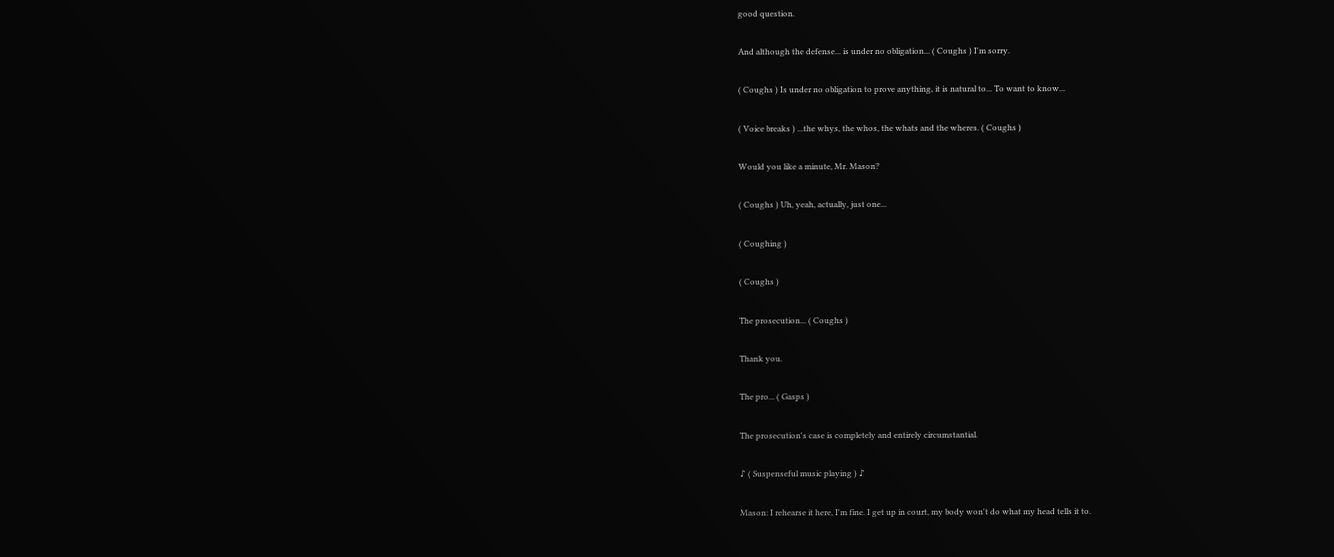good question.

And although the defense... is under no obligation... ( Coughs ) I'm sorry.

( Coughs ) Is under no obligation to prove anything, it is natural to... To want to know...

( Voice breaks ) ...the whys, the whos, the whats and the wheres. ( Coughs )

Would you like a minute, Mr. Mason?

( Coughs ) Uh, yeah, actually, just one...

( Coughing )

( Coughs )

The prosecution... ( Coughs )

Thank you.

The pro... ( Gasps )

The prosecution's case is completely and entirely circumstantial.

♪ ( Suspenseful music playing ) ♪

Mason: I rehearse it here, I'm fine. I get up in court, my body won't do what my head tells it to.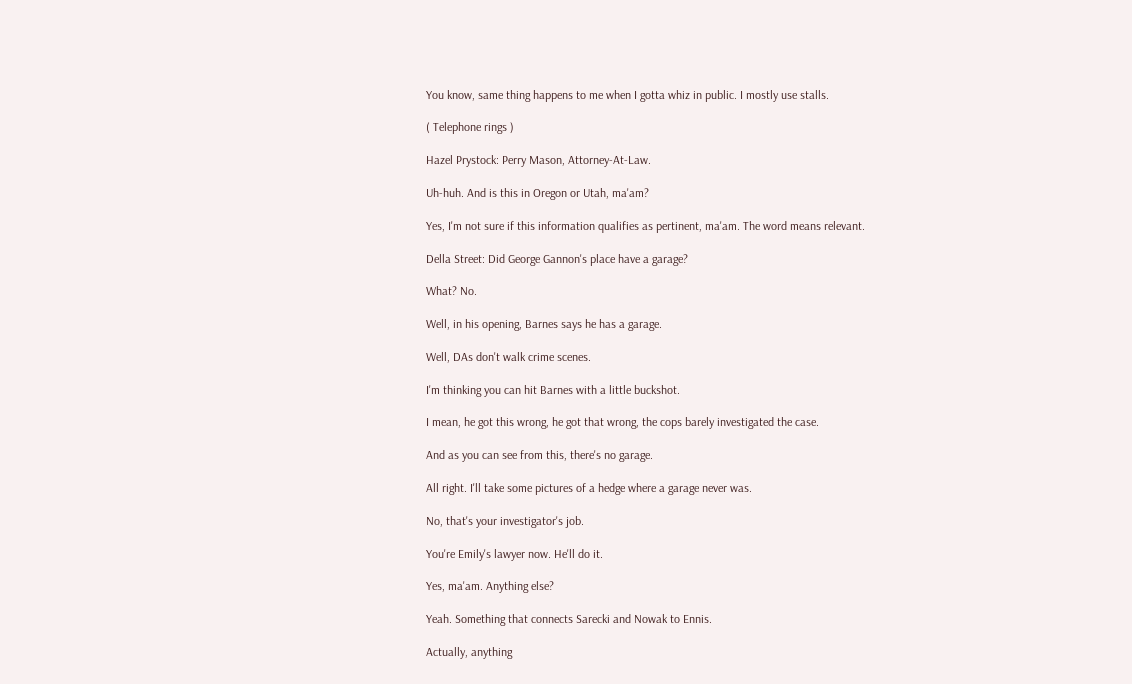You know, same thing happens to me when I gotta whiz in public. I mostly use stalls.

( Telephone rings )

Hazel Prystock: Perry Mason, Attorney-At-Law.

Uh-huh. And is this in Oregon or Utah, ma'am?

Yes, I'm not sure if this information qualifies as pertinent, ma'am. The word means relevant.

Della Street: Did George Gannon's place have a garage?

What? No.

Well, in his opening, Barnes says he has a garage.

Well, DAs don't walk crime scenes.

I'm thinking you can hit Barnes with a little buckshot.

I mean, he got this wrong, he got that wrong, the cops barely investigated the case.

And as you can see from this, there's no garage.

All right. I'll take some pictures of a hedge where a garage never was.

No, that's your investigator's job.

You're Emily's lawyer now. He'll do it.

Yes, ma'am. Anything else?

Yeah. Something that connects Sarecki and Nowak to Ennis.

Actually, anything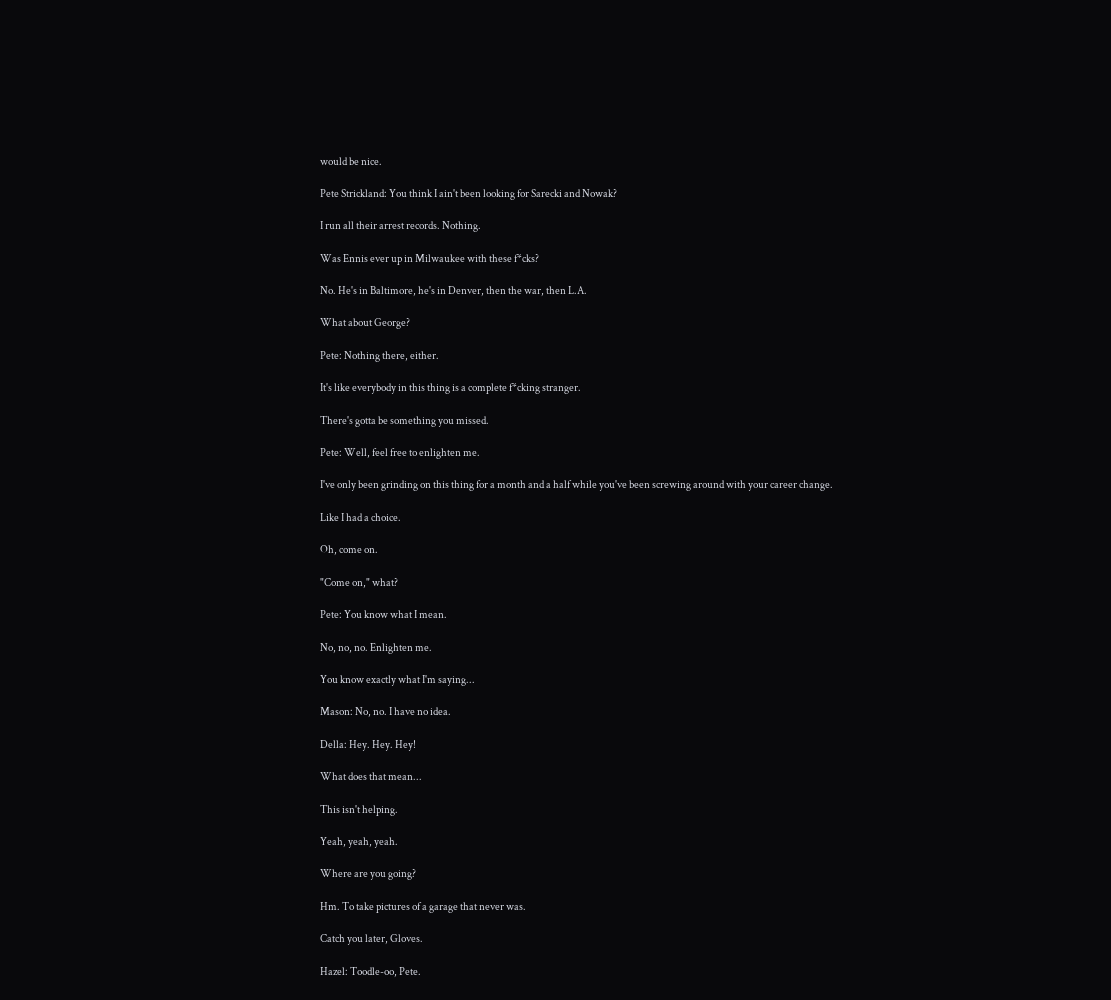would be nice.

Pete Strickland: You think I ain't been looking for Sarecki and Nowak?

I run all their arrest records. Nothing.

Was Ennis ever up in Milwaukee with these f*cks?

No. He's in Baltimore, he's in Denver, then the war, then L.A.

What about George?

Pete: Nothing there, either.

It's like everybody in this thing is a complete f*cking stranger.

There's gotta be something you missed.

Pete: Well, feel free to enlighten me.

I've only been grinding on this thing for a month and a half while you've been screwing around with your career change.

Like I had a choice.

Oh, come on.

"Come on," what?

Pete: You know what I mean.

No, no, no. Enlighten me.

You know exactly what I'm saying...

Mason: No, no. I have no idea.

Della: Hey. Hey. Hey!

What does that mean...

This isn't helping.

Yeah, yeah, yeah.

Where are you going?

Hm. To take pictures of a garage that never was.

Catch you later, Gloves.

Hazel: Toodle-oo, Pete.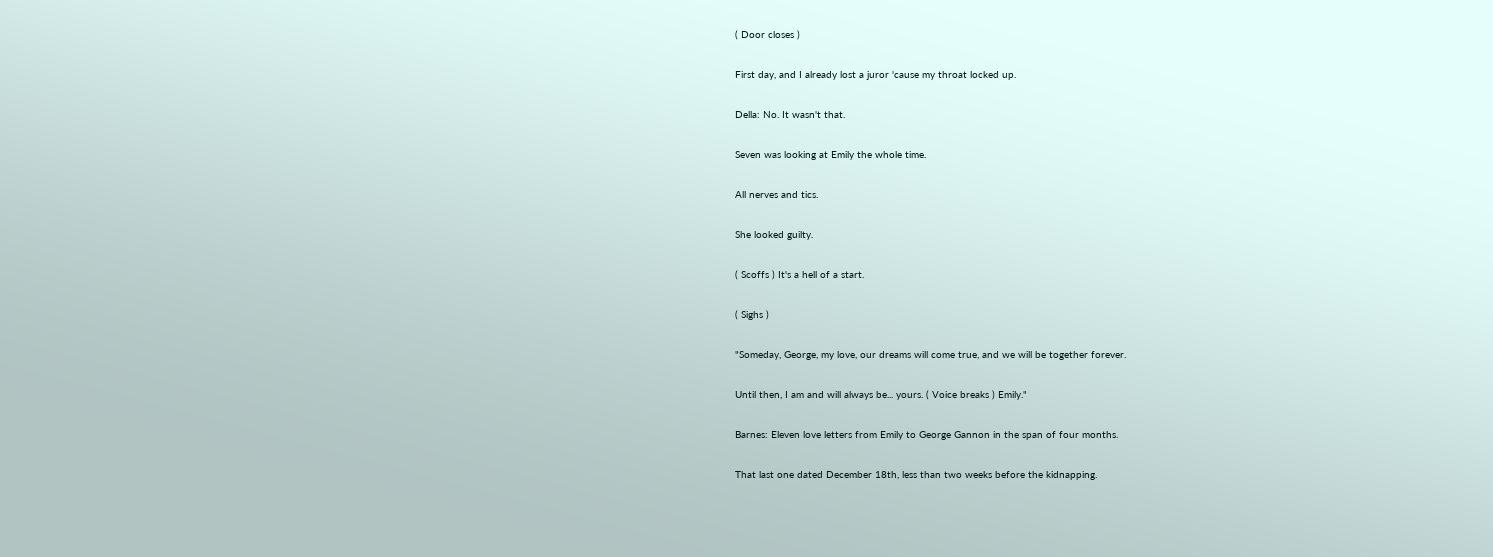( Door closes )

First day, and I already lost a juror 'cause my throat locked up.

Della: No. It wasn't that.

Seven was looking at Emily the whole time.

All nerves and tics.

She looked guilty.

( Scoffs ) It's a hell of a start.

( Sighs )

"Someday, George, my love, our dreams will come true, and we will be together forever.

Until then, I am and will always be... yours. ( Voice breaks ) Emily."

Barnes: Eleven love letters from Emily to George Gannon in the span of four months.

That last one dated December 18th, less than two weeks before the kidnapping.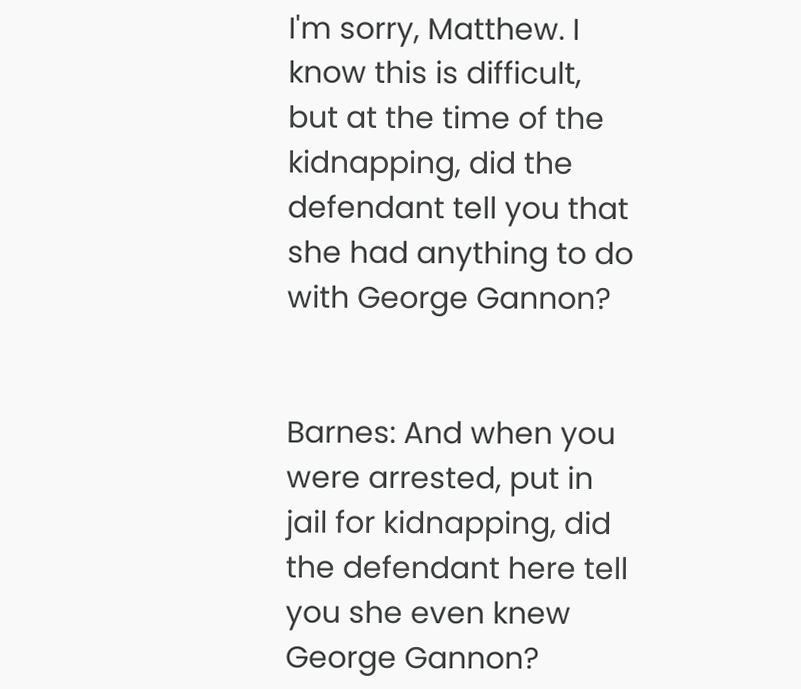I'm sorry, Matthew. I know this is difficult, but at the time of the kidnapping, did the defendant tell you that she had anything to do with George Gannon?


Barnes: And when you were arrested, put in jail for kidnapping, did the defendant here tell you she even knew George Gannon?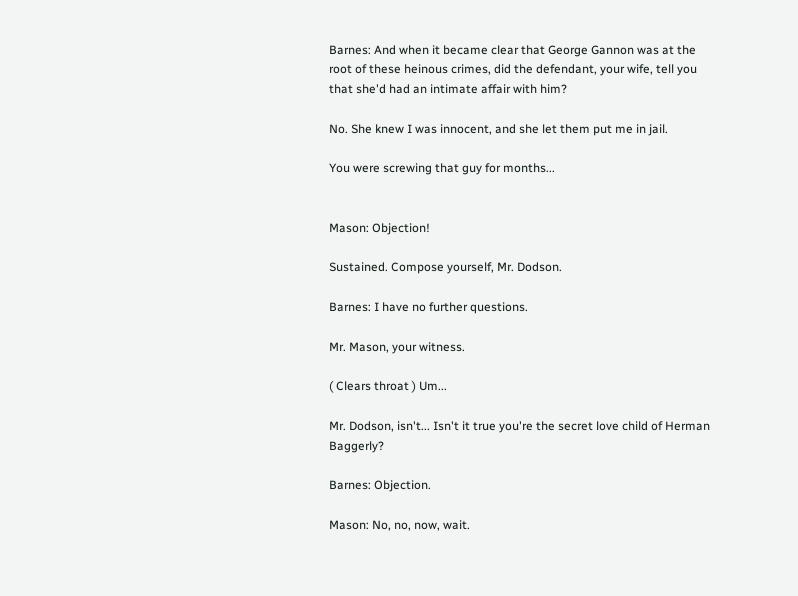Barnes: And when it became clear that George Gannon was at the root of these heinous crimes, did the defendant, your wife, tell you that she'd had an intimate affair with him?

No. She knew I was innocent, and she let them put me in jail.

You were screwing that guy for months...


Mason: Objection!

Sustained. Compose yourself, Mr. Dodson.

Barnes: I have no further questions.

Mr. Mason, your witness.

( Clears throat ) Um...

Mr. Dodson, isn't... Isn't it true you're the secret love child of Herman Baggerly?

Barnes: Objection.

Mason: No, no, now, wait.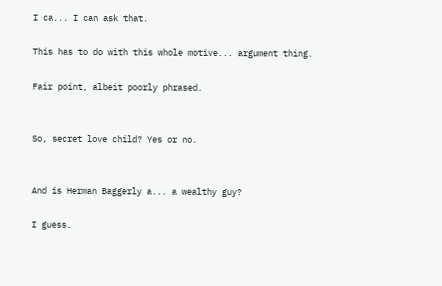I ca... I can ask that.

This has to do with this whole motive... argument thing.

Fair point, albeit poorly phrased.


So, secret love child? Yes or no.


And is Herman Baggerly a... a wealthy guy?

I guess.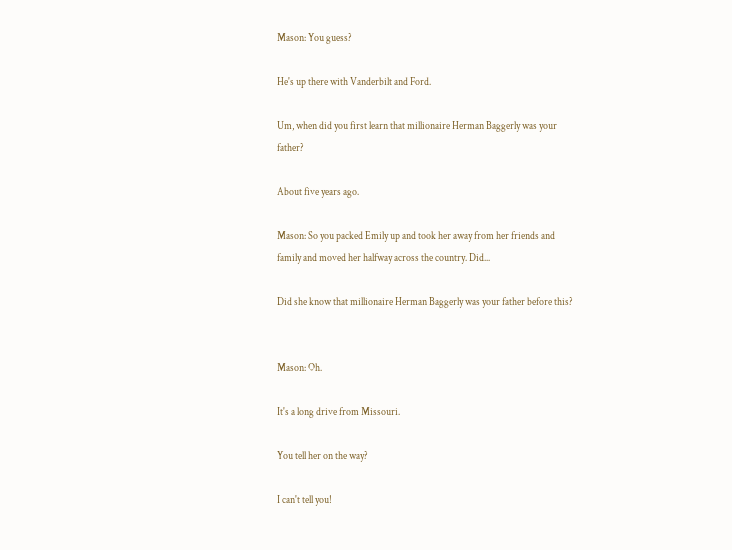Mason: You guess?

He's up there with Vanderbilt and Ford.

Um, when did you first learn that millionaire Herman Baggerly was your father?

About five years ago.

Mason: So you packed Emily up and took her away from her friends and family and moved her halfway across the country. Did...

Did she know that millionaire Herman Baggerly was your father before this?


Mason: Oh.

It's a long drive from Missouri.

You tell her on the way?

I can't tell you!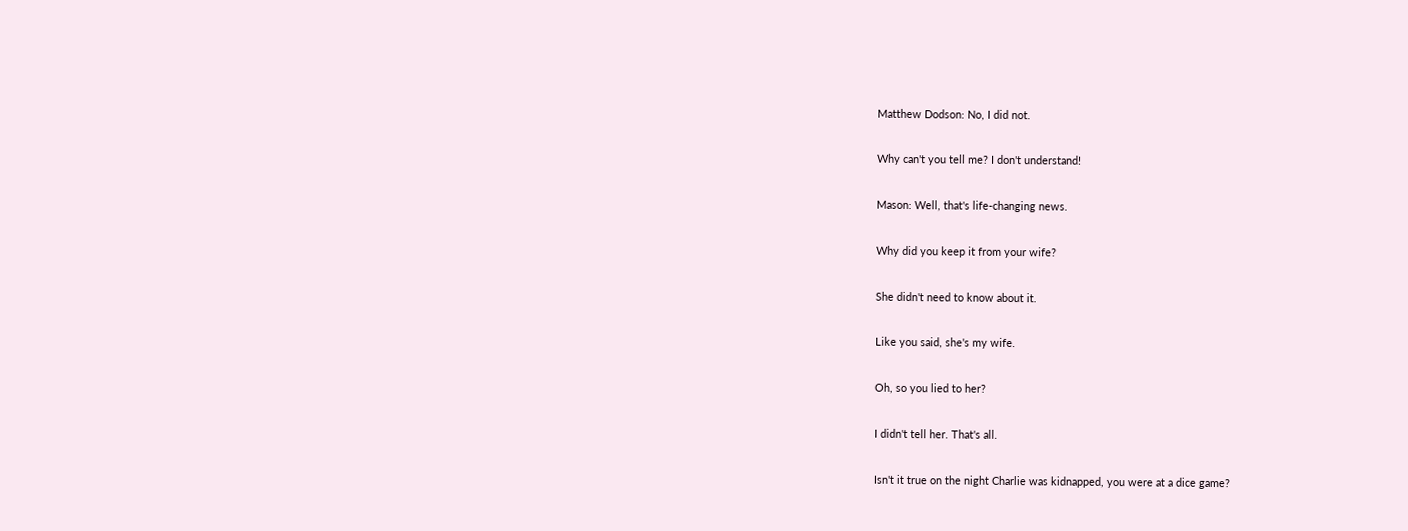Matthew Dodson: No, I did not.

Why can't you tell me? I don't understand!

Mason: Well, that's life-changing news.

Why did you keep it from your wife?

She didn't need to know about it.

Like you said, she's my wife.

Oh, so you lied to her?

I didn't tell her. That's all.

Isn't it true on the night Charlie was kidnapped, you were at a dice game?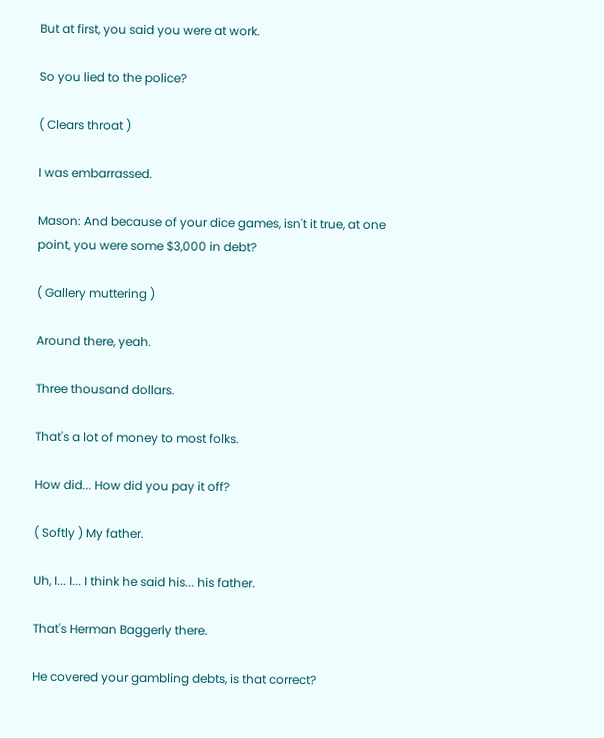But at first, you said you were at work.

So you lied to the police?

( Clears throat )

I was embarrassed.

Mason: And because of your dice games, isn't it true, at one point, you were some $3,000 in debt?

( Gallery muttering )

Around there, yeah.

Three thousand dollars.

That's a lot of money to most folks.

How did... How did you pay it off?

( Softly ) My father.

Uh, I... I... I think he said his... his father.

That's Herman Baggerly there.

He covered your gambling debts, is that correct?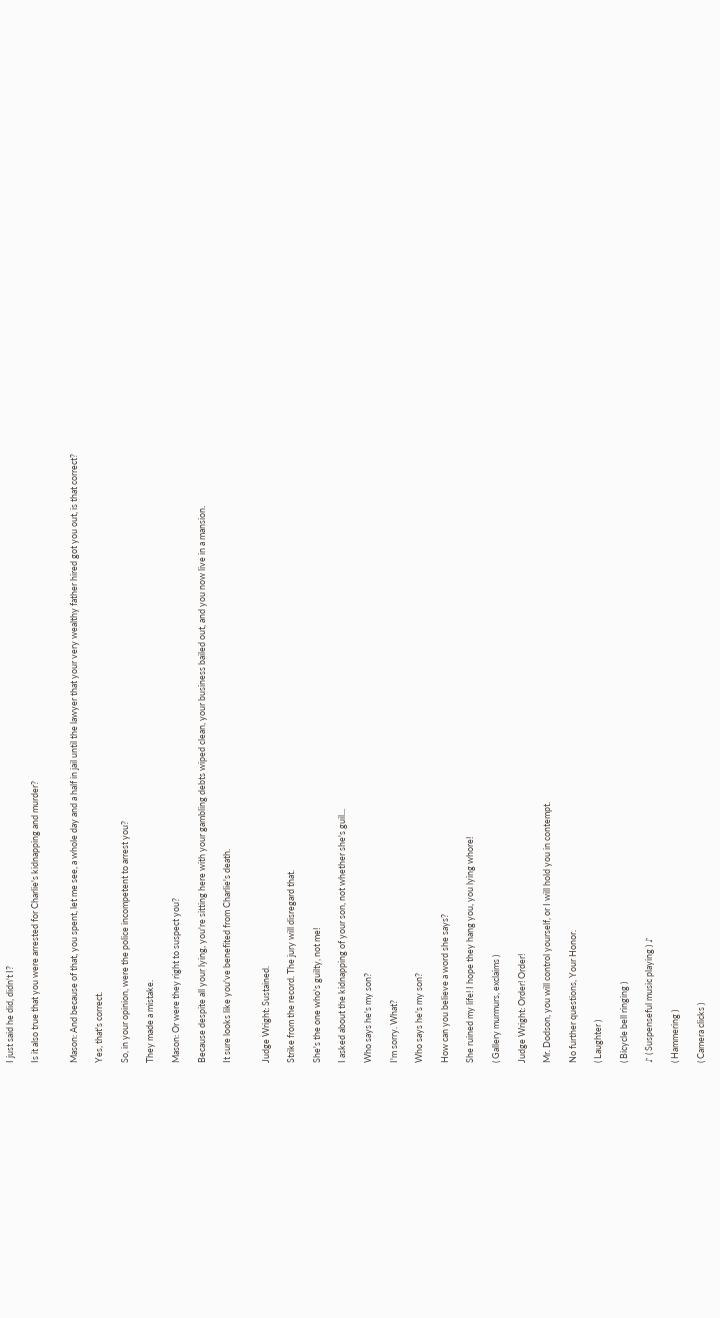I just said he did, didn't I?

Is it also true that you were arrested for Charlie's kidnapping and murder?


Mason: And because of that, you spent, let me see, a whole day and a half in jail until the lawyer that your very wealthy father hired got you out, is that correct?

Yes, that's correct.

So, in your opinion, were the police incompetent to arrest you?

They made a mistake.

Mason: Or were they right to suspect you?

Because despite all your lying, you're sitting here with your gambling debts wiped clean, your business bailed out, and you now live in a mansion.

It sure looks like you've benefited from Charlie's death.


Judge Wright: Sustained.

Strike from the record. The jury will disregard that.

She's the one who's guilty, not me!

I asked about the kidnapping of your son, not whether she's guil...

Who says he's my son?

I'm sorry. What?

Who says he's my son?

How can you believe a word she says?

She ruined my life! I hope they hang you, you lying whore!

( Gallery murmurs, exclaims )

Judge Wright: Order! Order!

Mr. Dodson, you will control yourself, or I will hold you in contempt.

No further questions, Your Honor.

( Laughter )

( Bicycle bell ringing )

♪ ( Suspenseful music playing ) ♪

( Hammering )

( Camera clicks )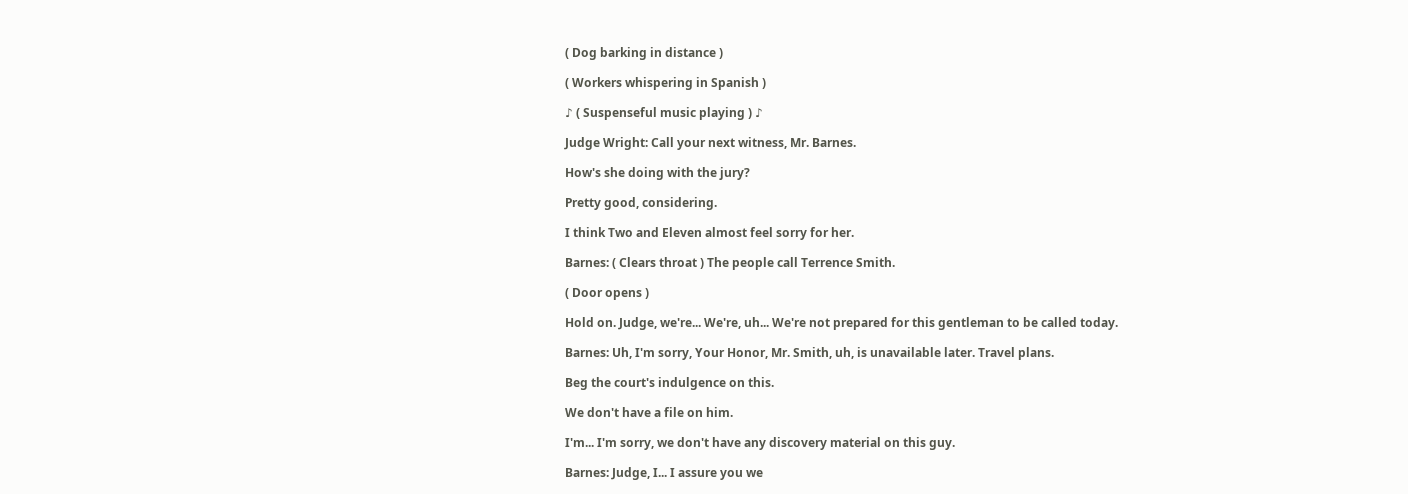( Dog barking in distance )

( Workers whispering in Spanish )

♪ ( Suspenseful music playing ) ♪

Judge Wright: Call your next witness, Mr. Barnes.

How's she doing with the jury?

Pretty good, considering.

I think Two and Eleven almost feel sorry for her.

Barnes: ( Clears throat ) The people call Terrence Smith.

( Door opens )

Hold on. Judge, we're... We're, uh... We're not prepared for this gentleman to be called today.

Barnes: Uh, I'm sorry, Your Honor, Mr. Smith, uh, is unavailable later. Travel plans.

Beg the court's indulgence on this.

We don't have a file on him.

I'm... I'm sorry, we don't have any discovery material on this guy.

Barnes: Judge, I... I assure you we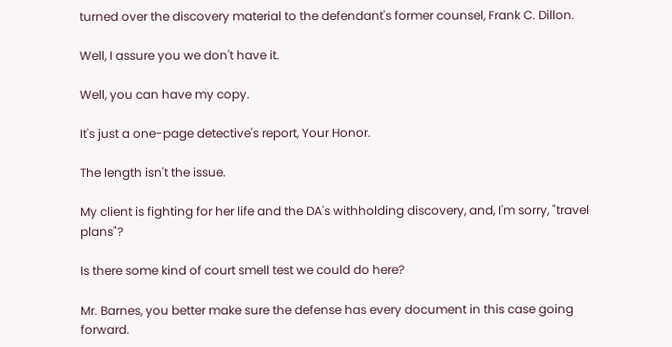turned over the discovery material to the defendant's former counsel, Frank C. Dillon.

Well, I assure you we don't have it.

Well, you can have my copy.

It's just a one-page detective's report, Your Honor.

The length isn't the issue.

My client is fighting for her life and the DA's withholding discovery, and, I'm sorry, "travel plans"?

Is there some kind of court smell test we could do here?

Mr. Barnes, you better make sure the defense has every document in this case going forward.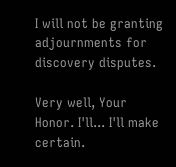I will not be granting adjournments for discovery disputes.

Very well, Your Honor. I'll... I'll make certain.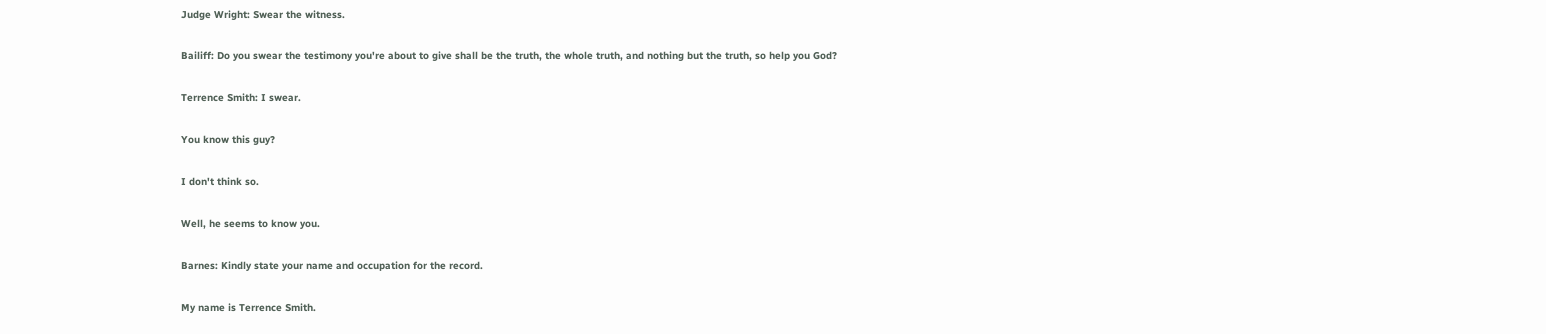Judge Wright: Swear the witness.

Bailiff: Do you swear the testimony you're about to give shall be the truth, the whole truth, and nothing but the truth, so help you God?

Terrence Smith: I swear.

You know this guy?

I don't think so.

Well, he seems to know you.

Barnes: Kindly state your name and occupation for the record.

My name is Terrence Smith.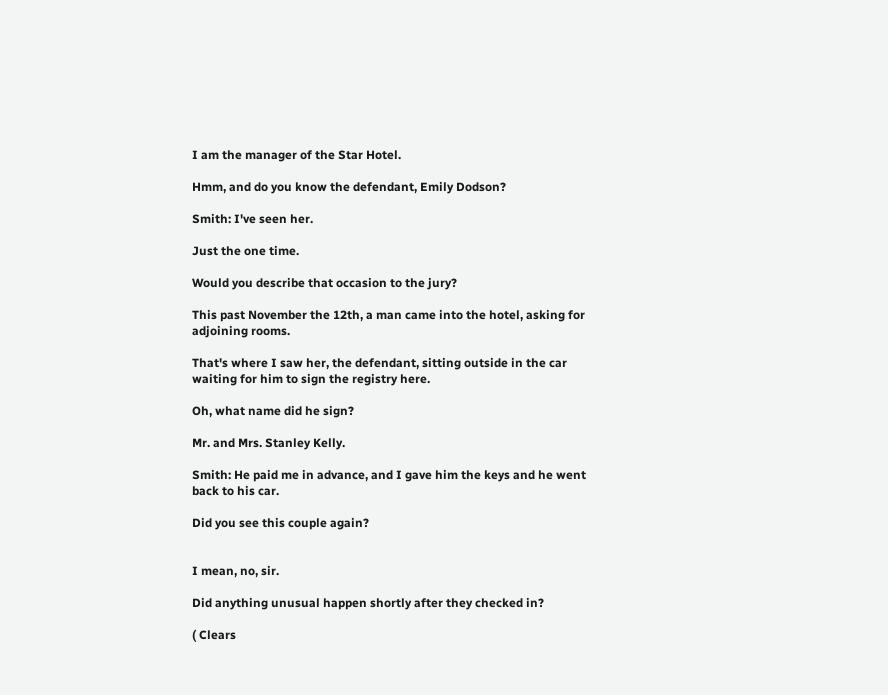I am the manager of the Star Hotel.

Hmm, and do you know the defendant, Emily Dodson?

Smith: I've seen her.

Just the one time.

Would you describe that occasion to the jury?

This past November the 12th, a man came into the hotel, asking for adjoining rooms.

That's where I saw her, the defendant, sitting outside in the car waiting for him to sign the registry here.

Oh, what name did he sign?

Mr. and Mrs. Stanley Kelly.

Smith: He paid me in advance, and I gave him the keys and he went back to his car.

Did you see this couple again?


I mean, no, sir.

Did anything unusual happen shortly after they checked in?

( Clears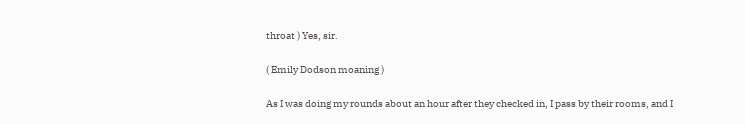throat ) Yes, sir.

( Emily Dodson moaning )

As I was doing my rounds about an hour after they checked in, I pass by their rooms, and I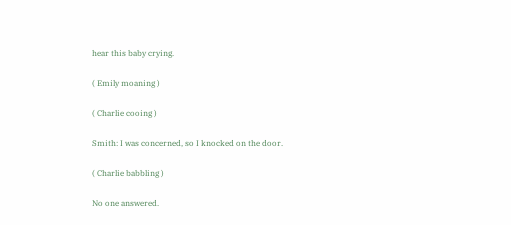hear this baby crying.

( Emily moaning )

( Charlie cooing )

Smith: I was concerned, so I knocked on the door.

( Charlie babbling )

No one answered.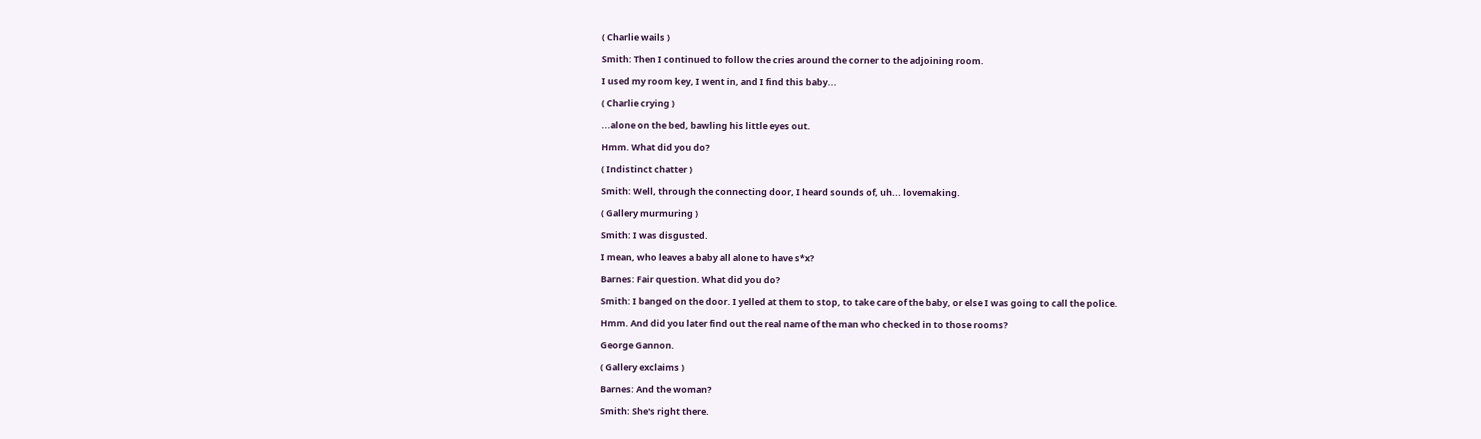( Charlie wails )

Smith: Then I continued to follow the cries around the corner to the adjoining room.

I used my room key, I went in, and I find this baby...

( Charlie crying )

...alone on the bed, bawling his little eyes out.

Hmm. What did you do?

( Indistinct chatter )

Smith: Well, through the connecting door, I heard sounds of, uh... lovemaking.

( Gallery murmuring )

Smith: I was disgusted.

I mean, who leaves a baby all alone to have s*x?

Barnes: Fair question. What did you do?

Smith: I banged on the door. I yelled at them to stop, to take care of the baby, or else I was going to call the police.

Hmm. And did you later find out the real name of the man who checked in to those rooms?

George Gannon.

( Gallery exclaims )

Barnes: And the woman?

Smith: She's right there.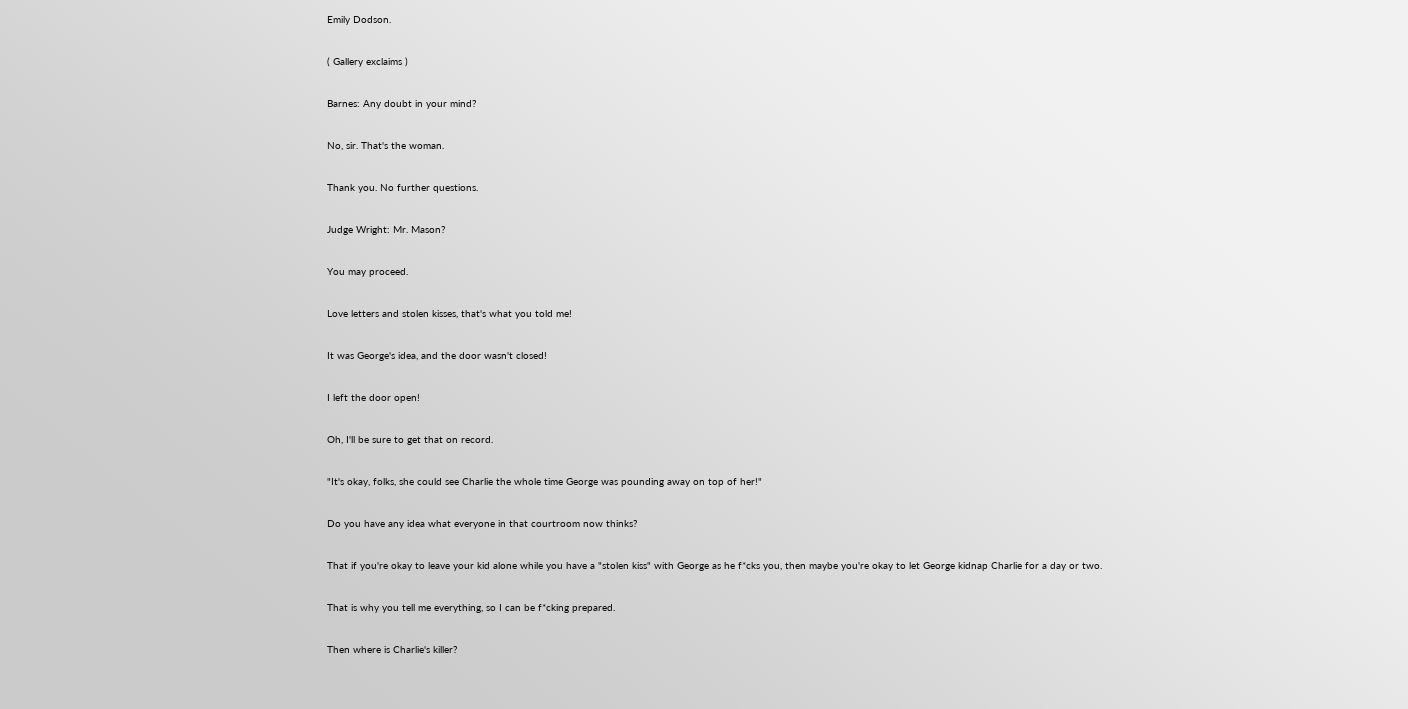Emily Dodson.

( Gallery exclaims )

Barnes: Any doubt in your mind?

No, sir. That's the woman.

Thank you. No further questions.

Judge Wright: Mr. Mason?

You may proceed.

Love letters and stolen kisses, that's what you told me!

It was George's idea, and the door wasn't closed!

I left the door open!

Oh, I'll be sure to get that on record.

"It's okay, folks, she could see Charlie the whole time George was pounding away on top of her!"

Do you have any idea what everyone in that courtroom now thinks?

That if you're okay to leave your kid alone while you have a "stolen kiss" with George as he f*cks you, then maybe you're okay to let George kidnap Charlie for a day or two.

That is why you tell me everything, so I can be f*cking prepared.

Then where is Charlie's killer?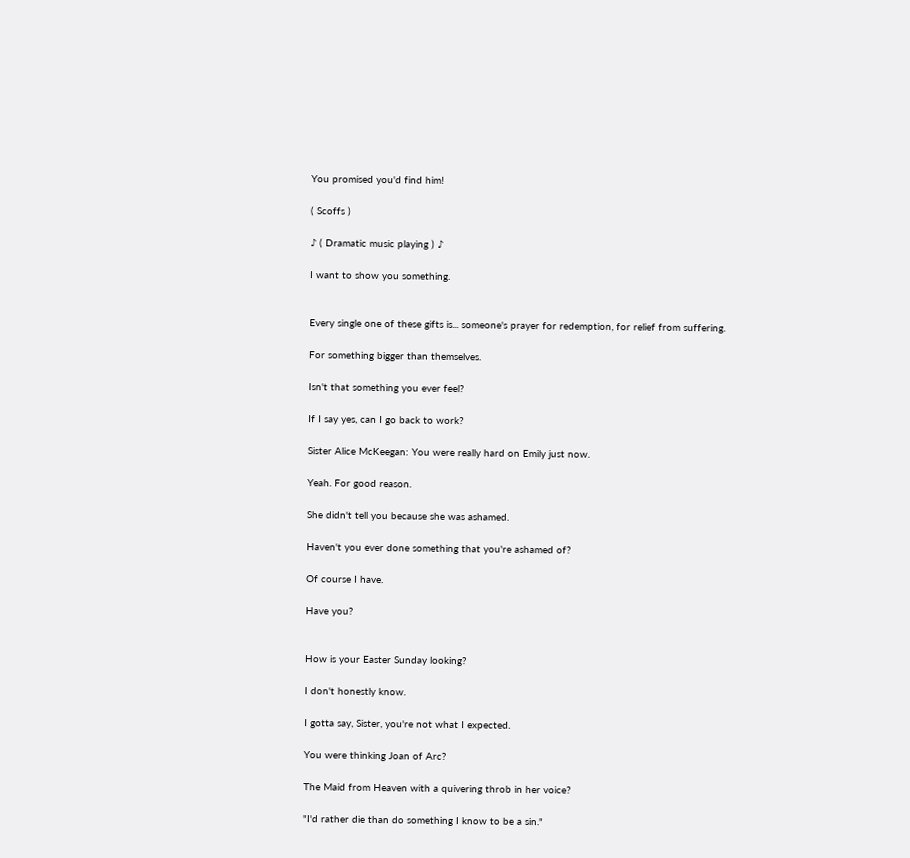You promised you'd find him!

( Scoffs )

♪ ( Dramatic music playing ) ♪

I want to show you something.


Every single one of these gifts is... someone's prayer for redemption, for relief from suffering.

For something bigger than themselves.

Isn't that something you ever feel?

If I say yes, can I go back to work?

Sister Alice McKeegan: You were really hard on Emily just now.

Yeah. For good reason.

She didn't tell you because she was ashamed.

Haven't you ever done something that you're ashamed of?

Of course I have.

Have you?


How is your Easter Sunday looking?

I don't honestly know.

I gotta say, Sister, you're not what I expected.

You were thinking Joan of Arc?

The Maid from Heaven with a quivering throb in her voice?

"I'd rather die than do something I know to be a sin."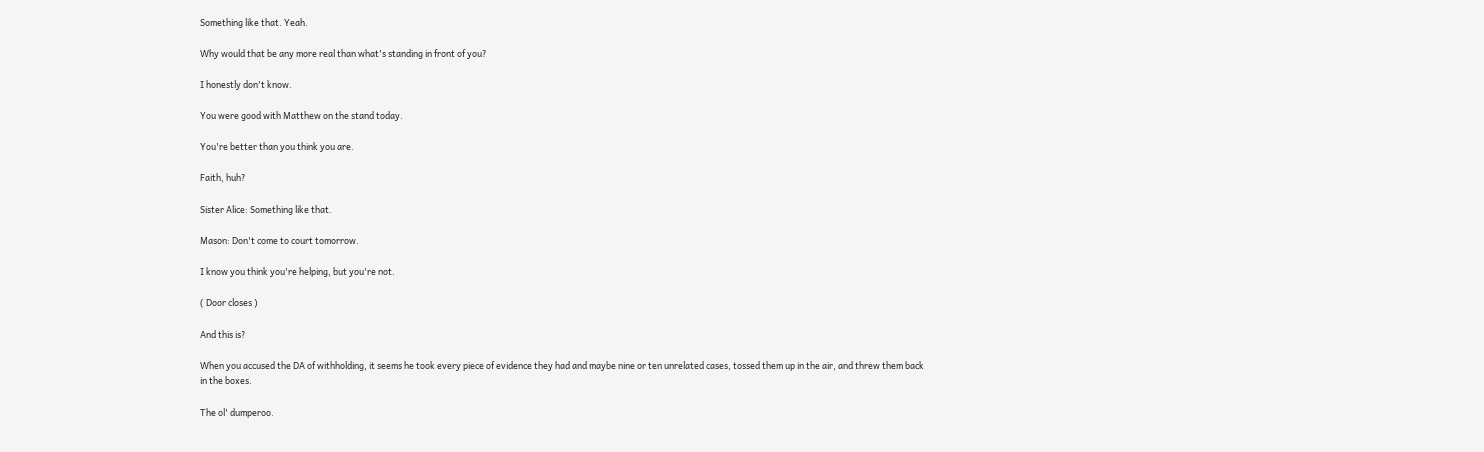Something like that. Yeah.

Why would that be any more real than what's standing in front of you?

I honestly don't know.

You were good with Matthew on the stand today.

You're better than you think you are.

Faith, huh?

Sister Alice: Something like that.

Mason: Don't come to court tomorrow.

I know you think you're helping, but you're not.

( Door closes )

And this is?

When you accused the DA of withholding, it seems he took every piece of evidence they had and maybe nine or ten unrelated cases, tossed them up in the air, and threw them back in the boxes.

The ol' dumperoo.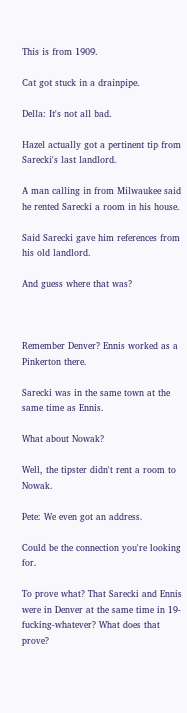This is from 1909.

Cat got stuck in a drainpipe.

Della: It's not all bad.

Hazel actually got a pertinent tip from Sarecki's last landlord.

A man calling in from Milwaukee said he rented Sarecki a room in his house.

Said Sarecki gave him references from his old landlord.

And guess where that was?



Remember Denver? Ennis worked as a Pinkerton there.

Sarecki was in the same town at the same time as Ennis.

What about Nowak?

Well, the tipster didn't rent a room to Nowak.

Pete: We even got an address.

Could be the connection you're looking for.

To prove what? That Sarecki and Ennis were in Denver at the same time in 19-fucking-whatever? What does that prove?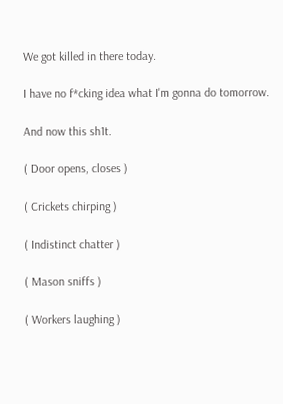We got killed in there today.

I have no f*cking idea what I'm gonna do tomorrow.

And now this sh1t.

( Door opens, closes )

( Crickets chirping )

( Indistinct chatter )

( Mason sniffs )

( Workers laughing )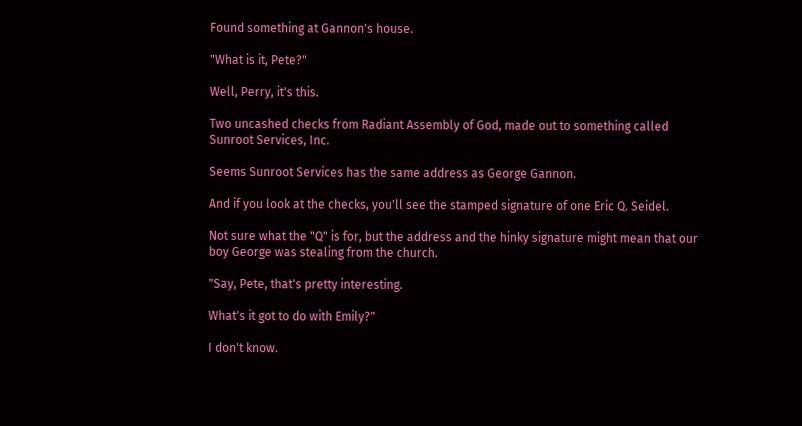Found something at Gannon's house.

"What is it, Pete?"

Well, Perry, it's this.

Two uncashed checks from Radiant Assembly of God, made out to something called Sunroot Services, Inc.

Seems Sunroot Services has the same address as George Gannon.

And if you look at the checks, you'll see the stamped signature of one Eric Q. Seidel.

Not sure what the "Q" is for, but the address and the hinky signature might mean that our boy George was stealing from the church.

"Say, Pete, that's pretty interesting.

What's it got to do with Emily?"

I don't know.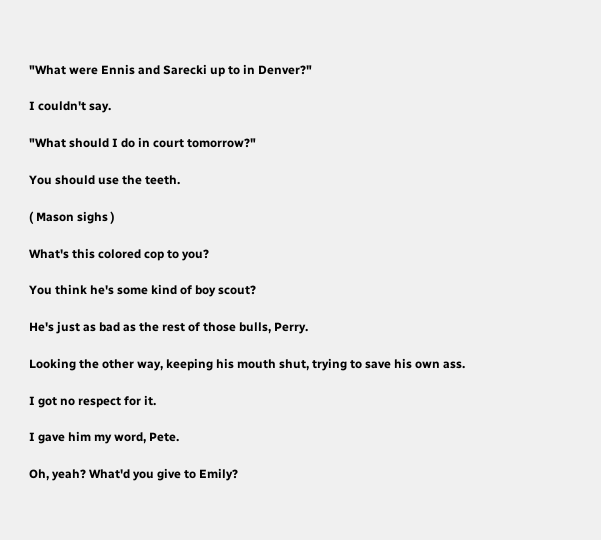"What were Ennis and Sarecki up to in Denver?"

I couldn't say.

"What should I do in court tomorrow?"

You should use the teeth.

( Mason sighs )

What's this colored cop to you?

You think he's some kind of boy scout?

He's just as bad as the rest of those bulls, Perry.

Looking the other way, keeping his mouth shut, trying to save his own ass.

I got no respect for it.

I gave him my word, Pete.

Oh, yeah? What'd you give to Emily?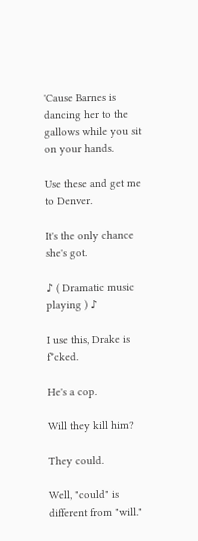'Cause Barnes is dancing her to the gallows while you sit on your hands.

Use these and get me to Denver.

It's the only chance she's got.

♪ ( Dramatic music playing ) ♪

I use this, Drake is f*cked.

He's a cop.

Will they kill him?

They could.

Well, "could" is different from "will."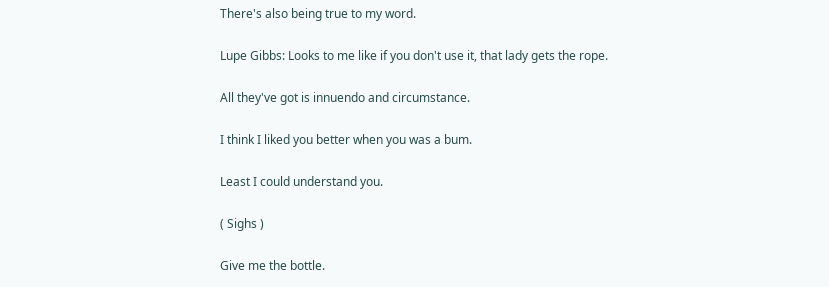There's also being true to my word.

Lupe Gibbs: Looks to me like if you don't use it, that lady gets the rope.

All they've got is innuendo and circumstance.

I think I liked you better when you was a bum.

Least I could understand you.

( Sighs )

Give me the bottle.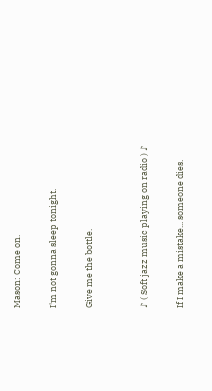Mason: Come on.

I'm not gonna sleep tonight.

Give me the bottle.


♪ ( Soft jazz music playing on radio ) ♪

If I make a mistake... someone dies.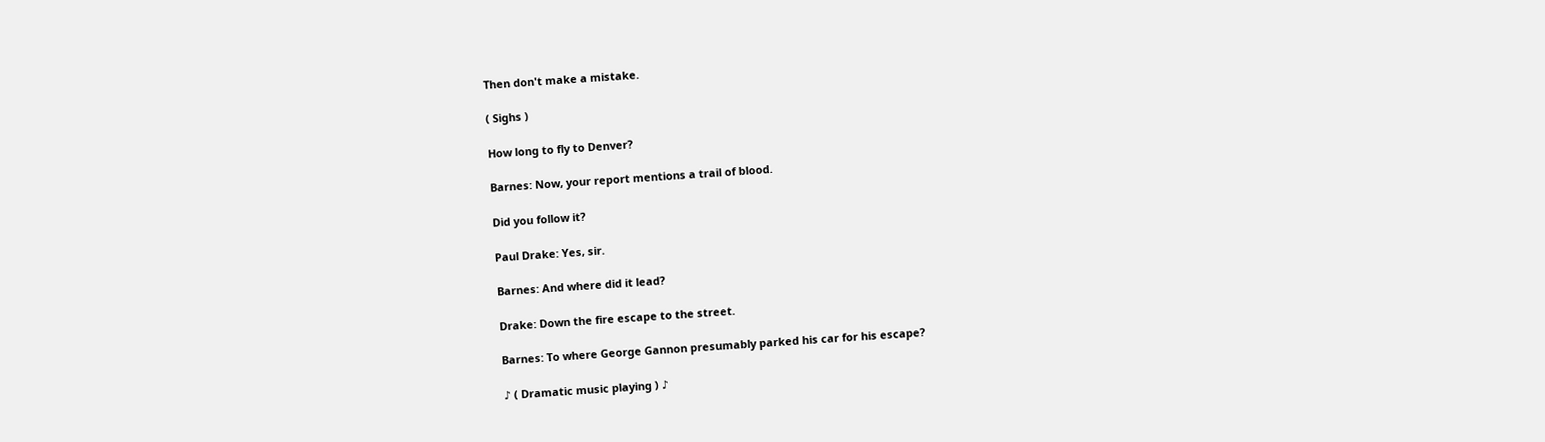Then don't make a mistake.

( Sighs )

How long to fly to Denver?

Barnes: Now, your report mentions a trail of blood.

Did you follow it?

Paul Drake: Yes, sir.

Barnes: And where did it lead?

Drake: Down the fire escape to the street.

Barnes: To where George Gannon presumably parked his car for his escape?

♪ ( Dramatic music playing ) ♪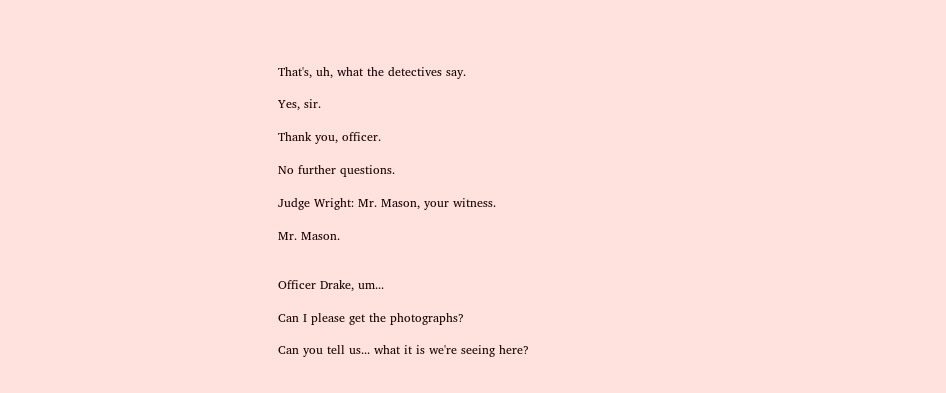That's, uh, what the detectives say.

Yes, sir.

Thank you, officer.

No further questions.

Judge Wright: Mr. Mason, your witness.

Mr. Mason.


Officer Drake, um...

Can I please get the photographs?

Can you tell us... what it is we're seeing here?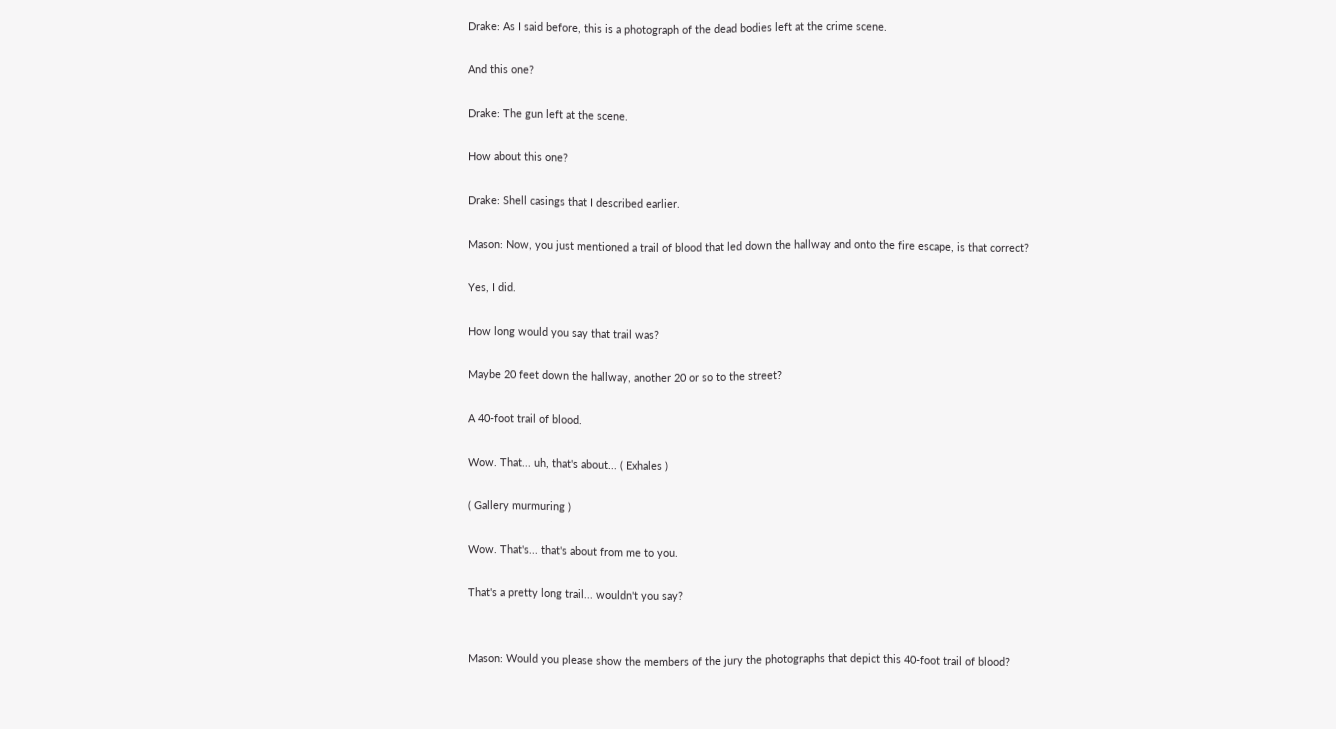Drake: As I said before, this is a photograph of the dead bodies left at the crime scene.

And this one?

Drake: The gun left at the scene.

How about this one?

Drake: Shell casings that I described earlier.

Mason: Now, you just mentioned a trail of blood that led down the hallway and onto the fire escape, is that correct?

Yes, I did.

How long would you say that trail was?

Maybe 20 feet down the hallway, another 20 or so to the street?

A 40-foot trail of blood.

Wow. That... uh, that's about... ( Exhales )

( Gallery murmuring )

Wow. That's... that's about from me to you.

That's a pretty long trail... wouldn't you say?


Mason: Would you please show the members of the jury the photographs that depict this 40-foot trail of blood?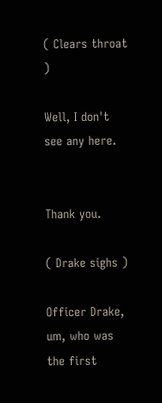( Clears throat )

Well, I don't see any here.


Thank you.

( Drake sighs )

Officer Drake, um, who was the first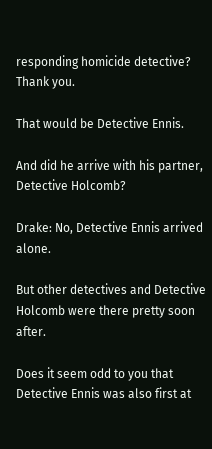responding homicide detective? Thank you.

That would be Detective Ennis.

And did he arrive with his partner, Detective Holcomb?

Drake: No, Detective Ennis arrived alone.

But other detectives and Detective Holcomb were there pretty soon after.

Does it seem odd to you that Detective Ennis was also first at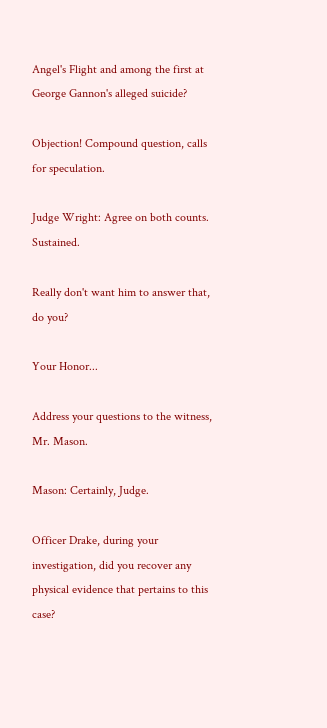Angel's Flight and among the first at George Gannon's alleged suicide?

Objection! Compound question, calls for speculation.

Judge Wright: Agree on both counts. Sustained.

Really don't want him to answer that, do you?

Your Honor...

Address your questions to the witness, Mr. Mason.

Mason: Certainly, Judge.

Officer Drake, during your investigation, did you recover any physical evidence that pertains to this case?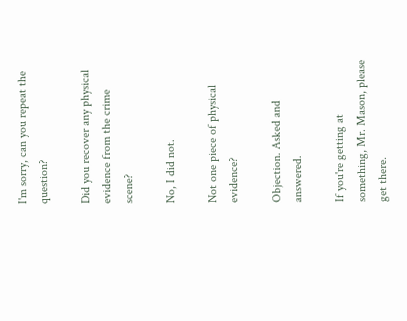I'm sorry, can you repeat the question?

Did you recover any physical evidence from the crime scene?

No, I did not.

Not one piece of physical evidence?

Objection. Asked and answered.

If you're getting at something, Mr. Mason, please get there.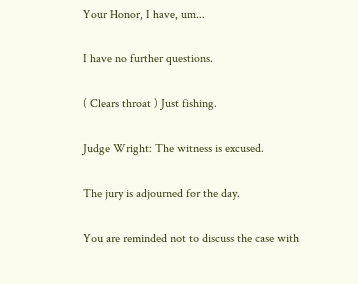Your Honor, I have, um...

I have no further questions.

( Clears throat ) Just fishing.

Judge Wright: The witness is excused.

The jury is adjourned for the day.

You are reminded not to discuss the case with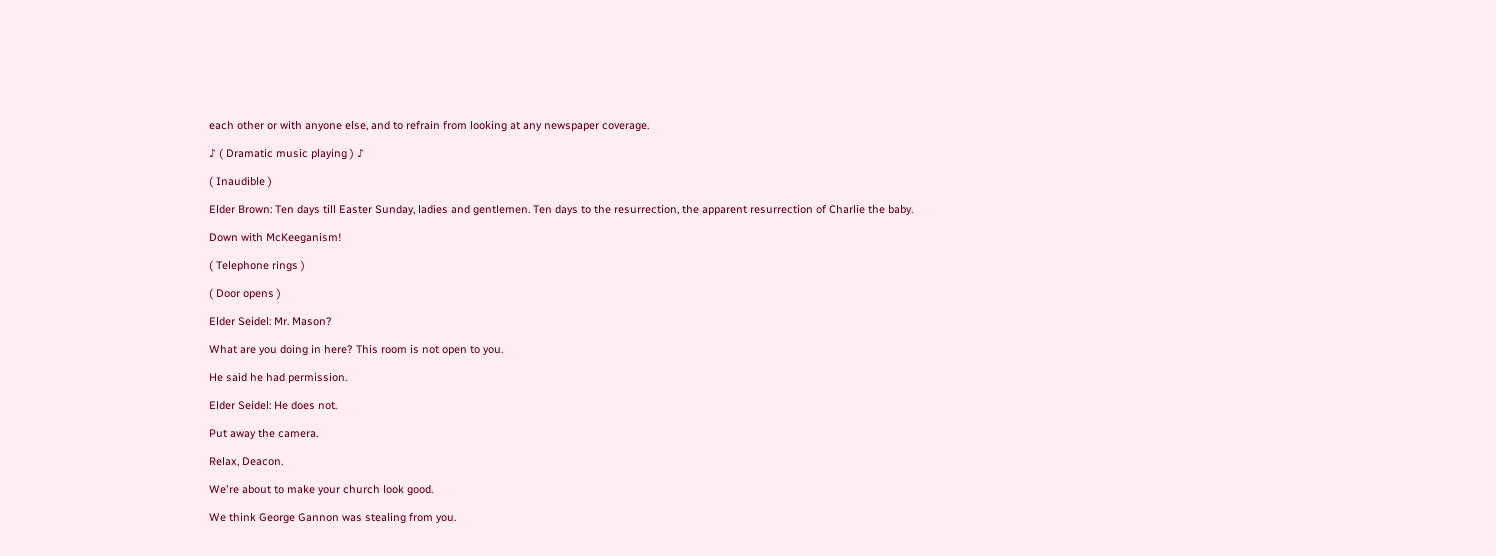each other or with anyone else, and to refrain from looking at any newspaper coverage.

♪ ( Dramatic music playing ) ♪

( Inaudible )

Elder Brown: Ten days till Easter Sunday, ladies and gentlemen. Ten days to the resurrection, the apparent resurrection of Charlie the baby.

Down with McKeeganism!

( Telephone rings )

( Door opens )

Elder Seidel: Mr. Mason?

What are you doing in here? This room is not open to you.

He said he had permission.

Elder Seidel: He does not.

Put away the camera.

Relax, Deacon.

We're about to make your church look good.

We think George Gannon was stealing from you.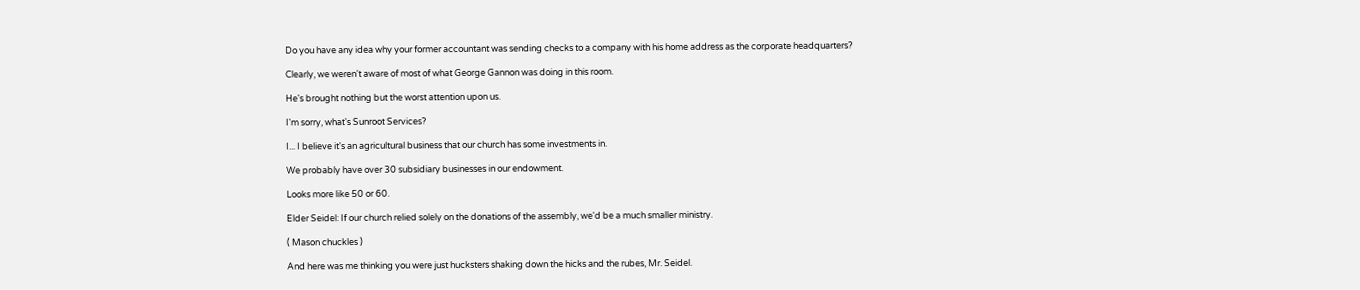Do you have any idea why your former accountant was sending checks to a company with his home address as the corporate headquarters?

Clearly, we weren't aware of most of what George Gannon was doing in this room.

He's brought nothing but the worst attention upon us.

I'm sorry, what's Sunroot Services?

I... I believe it's an agricultural business that our church has some investments in.

We probably have over 30 subsidiary businesses in our endowment.

Looks more like 50 or 60.

Elder Seidel: If our church relied solely on the donations of the assembly, we'd be a much smaller ministry.

( Mason chuckles )

And here was me thinking you were just hucksters shaking down the hicks and the rubes, Mr. Seidel.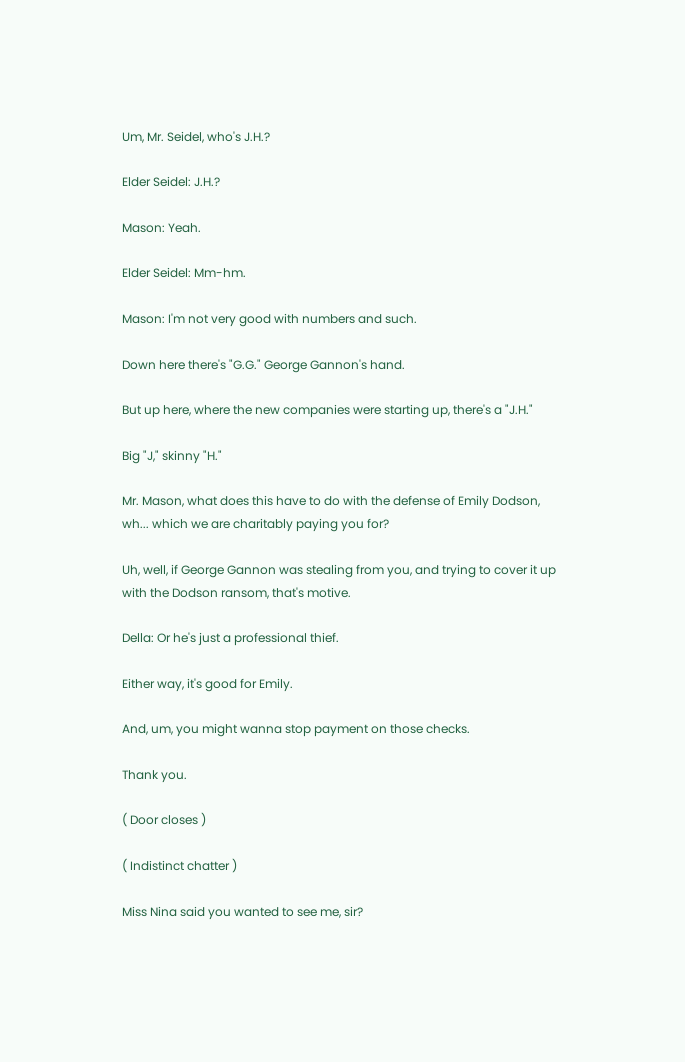Um, Mr. Seidel, who's J.H.?

Elder Seidel: J.H.?

Mason: Yeah.

Elder Seidel: Mm-hm.

Mason: I'm not very good with numbers and such.

Down here there's "G.G." George Gannon's hand.

But up here, where the new companies were starting up, there's a "J.H."

Big "J," skinny "H."

Mr. Mason, what does this have to do with the defense of Emily Dodson, wh... which we are charitably paying you for?

Uh, well, if George Gannon was stealing from you, and trying to cover it up with the Dodson ransom, that's motive.

Della: Or he's just a professional thief.

Either way, it's good for Emily.

And, um, you might wanna stop payment on those checks.

Thank you.

( Door closes )

( Indistinct chatter )

Miss Nina said you wanted to see me, sir?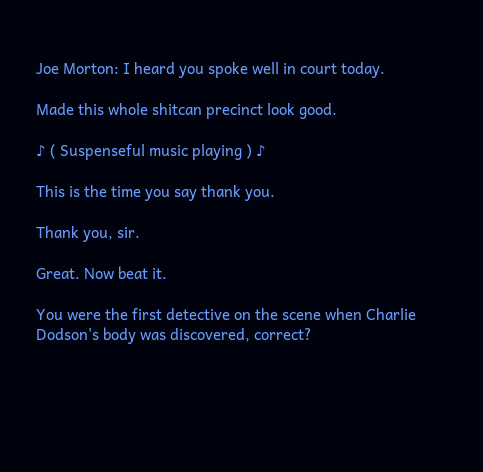Joe Morton: I heard you spoke well in court today.

Made this whole shitcan precinct look good.

♪ ( Suspenseful music playing ) ♪

This is the time you say thank you.

Thank you, sir.

Great. Now beat it.

You were the first detective on the scene when Charlie Dodson's body was discovered, correct?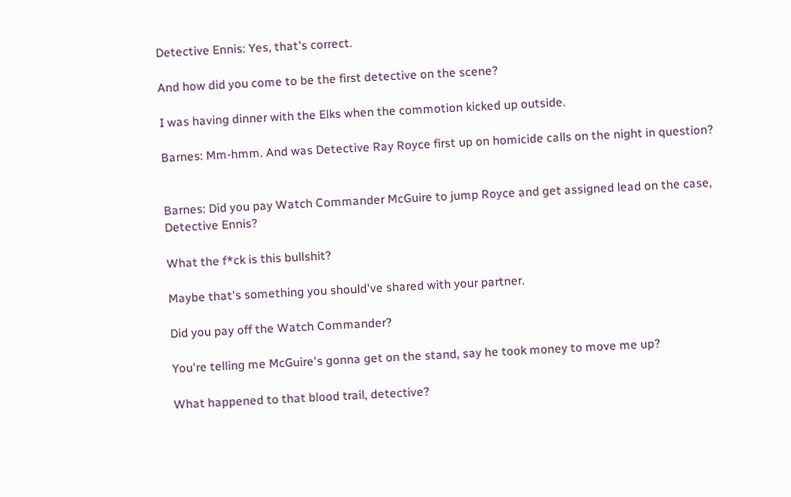Detective Ennis: Yes, that's correct.

And how did you come to be the first detective on the scene?

I was having dinner with the Elks when the commotion kicked up outside.

Barnes: Mm-hmm. And was Detective Ray Royce first up on homicide calls on the night in question?


Barnes: Did you pay Watch Commander McGuire to jump Royce and get assigned lead on the case, Detective Ennis?

What the f*ck is this bullshit?

Maybe that's something you should've shared with your partner.

Did you pay off the Watch Commander?

You're telling me McGuire's gonna get on the stand, say he took money to move me up?

What happened to that blood trail, detective?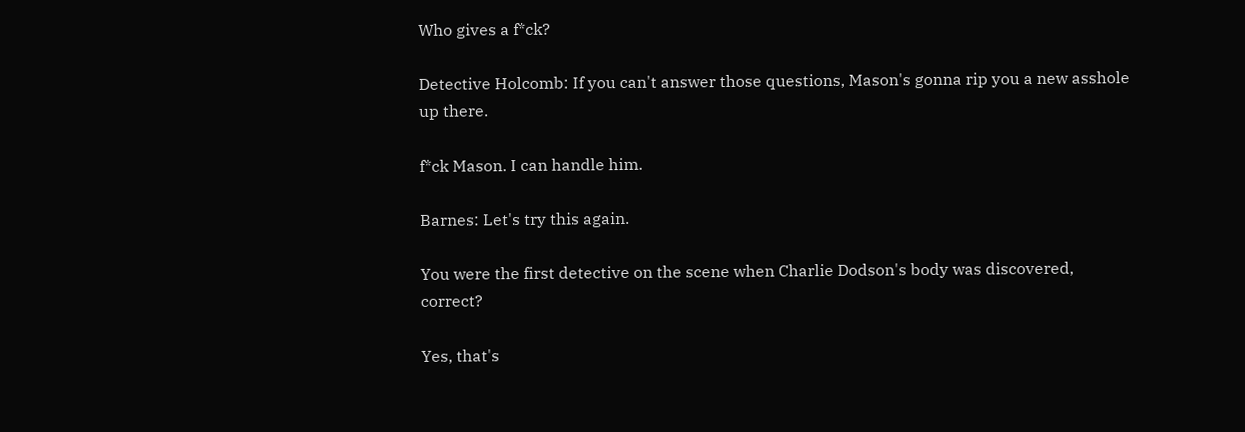Who gives a f*ck?

Detective Holcomb: If you can't answer those questions, Mason's gonna rip you a new asshole up there.

f*ck Mason. I can handle him.

Barnes: Let's try this again.

You were the first detective on the scene when Charlie Dodson's body was discovered, correct?

Yes, that's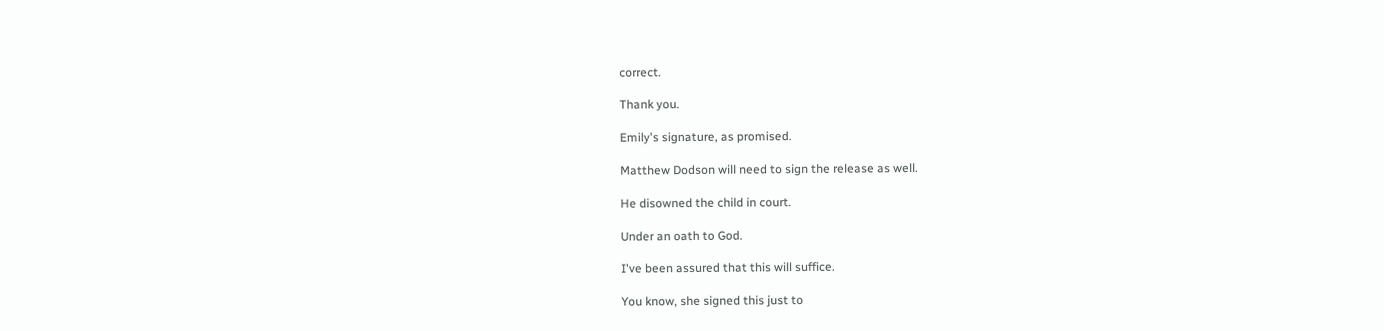correct.

Thank you.

Emily's signature, as promised.

Matthew Dodson will need to sign the release as well.

He disowned the child in court.

Under an oath to God.

I've been assured that this will suffice.

You know, she signed this just to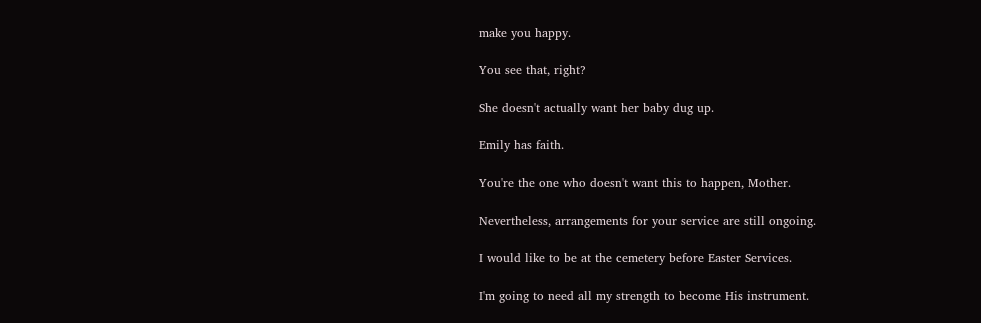make you happy.

You see that, right?

She doesn't actually want her baby dug up.

Emily has faith.

You're the one who doesn't want this to happen, Mother.

Nevertheless, arrangements for your service are still ongoing.

I would like to be at the cemetery before Easter Services.

I'm going to need all my strength to become His instrument.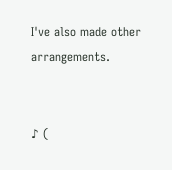I've also made other arrangements.


♪ (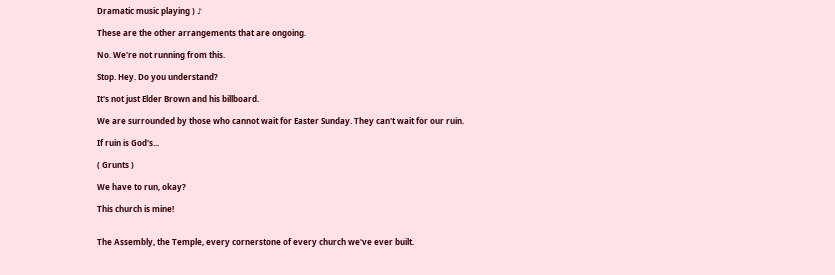Dramatic music playing ) ♪

These are the other arrangements that are ongoing.

No. We're not running from this.

Stop. Hey. Do you understand?

It's not just Elder Brown and his billboard.

We are surrounded by those who cannot wait for Easter Sunday. They can't wait for our ruin.

If ruin is God's...

( Grunts )

We have to run, okay?

This church is mine!


The Assembly, the Temple, every cornerstone of every church we've ever built.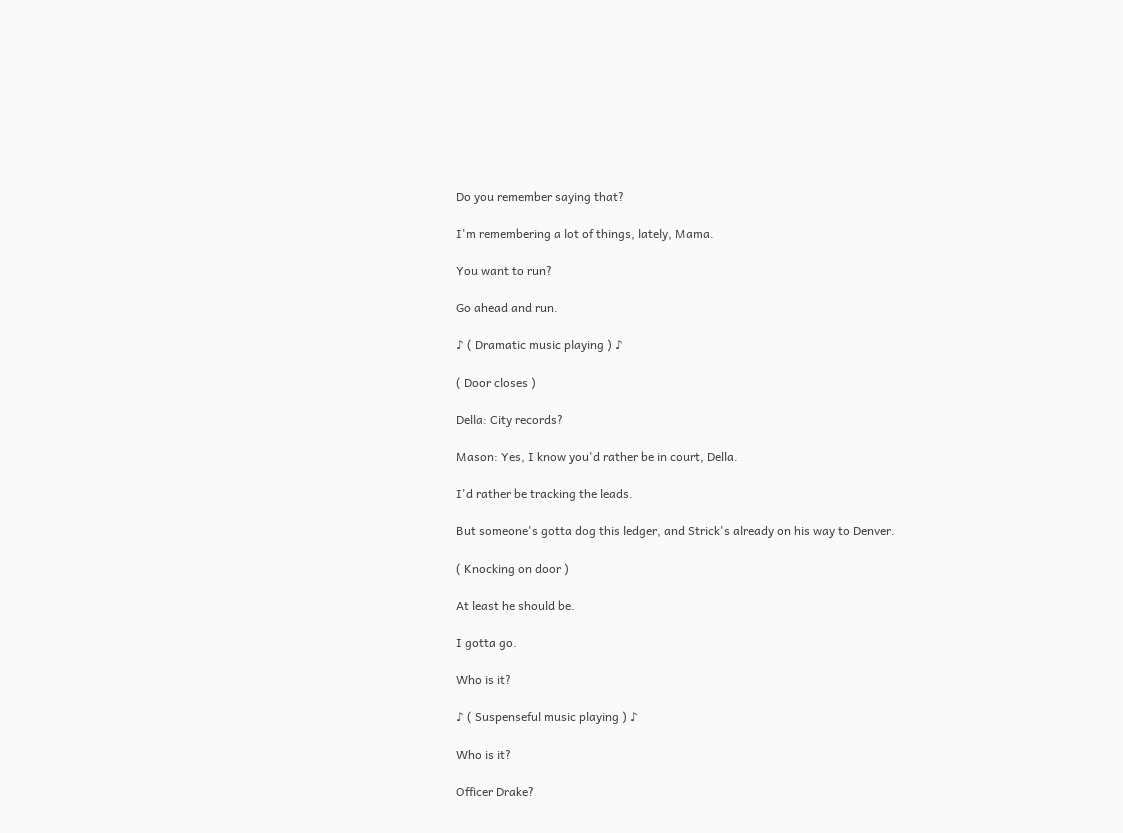Do you remember saying that?

I'm remembering a lot of things, lately, Mama.

You want to run?

Go ahead and run.

♪ ( Dramatic music playing ) ♪

( Door closes )

Della: City records?

Mason: Yes, I know you'd rather be in court, Della.

I'd rather be tracking the leads.

But someone's gotta dog this ledger, and Strick's already on his way to Denver.

( Knocking on door )

At least he should be.

I gotta go.

Who is it?

♪ ( Suspenseful music playing ) ♪

Who is it?

Officer Drake?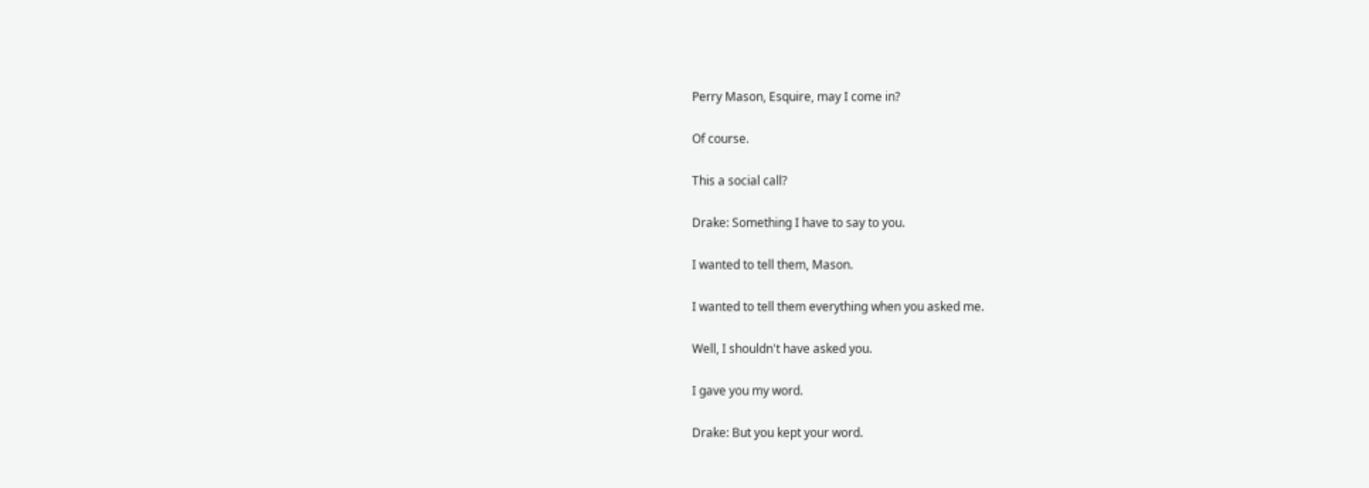Perry Mason, Esquire, may I come in?

Of course.

This a social call?

Drake: Something I have to say to you.

I wanted to tell them, Mason.

I wanted to tell them everything when you asked me.

Well, I shouldn't have asked you.

I gave you my word.

Drake: But you kept your word.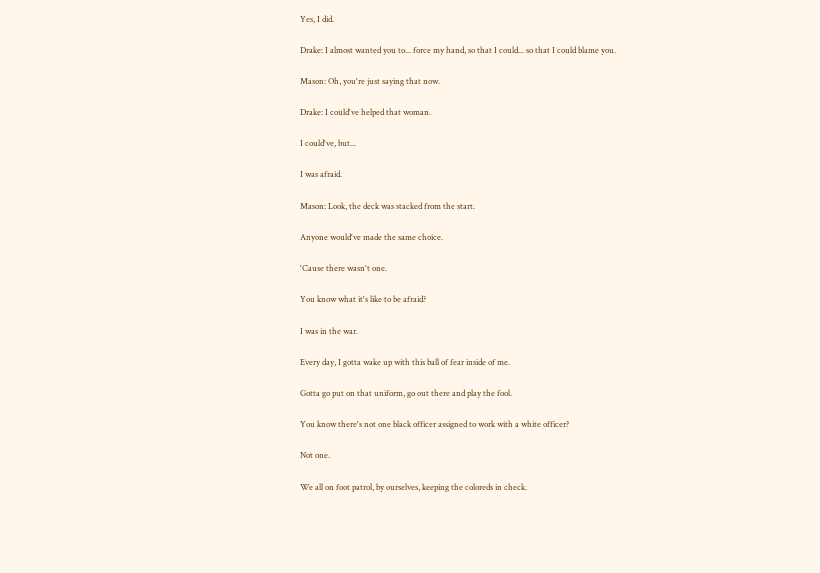Yes, I did.

Drake: I almost wanted you to... force my hand, so that I could... so that I could blame you.

Mason: Oh, you're just saying that now.

Drake: I could've helped that woman.

I could've, but...

I was afraid.

Mason: Look, the deck was stacked from the start.

Anyone would've made the same choice.

'Cause there wasn't one.

You know what it's like to be afraid?

I was in the war.

Every day, I gotta wake up with this ball of fear inside of me.

Gotta go put on that uniform, go out there and play the fool.

You know there's not one black officer assigned to work with a white officer?

Not one.

We all on foot patrol, by ourselves, keeping the coloreds in check.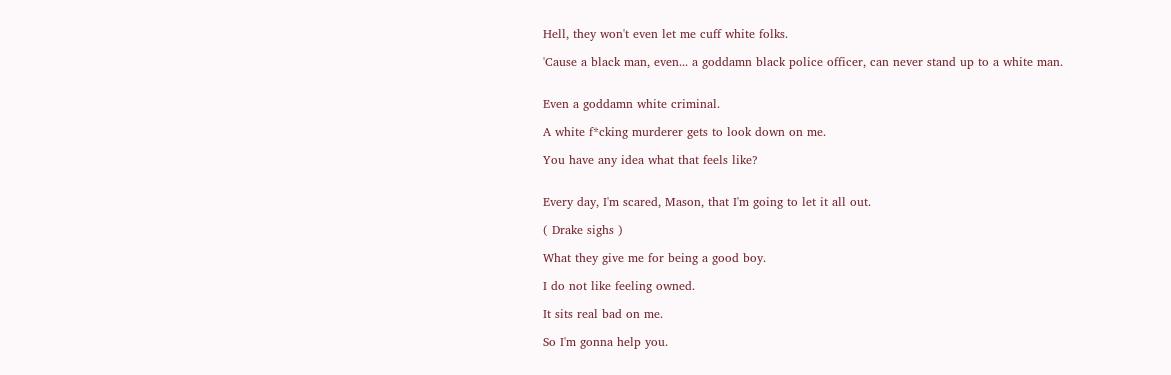Hell, they won't even let me cuff white folks.

'Cause a black man, even... a goddamn black police officer, can never stand up to a white man.


Even a goddamn white criminal.

A white f*cking murderer gets to look down on me.

You have any idea what that feels like?


Every day, I'm scared, Mason, that I'm going to let it all out.

( Drake sighs )

What they give me for being a good boy.

I do not like feeling owned.

It sits real bad on me.

So I'm gonna help you.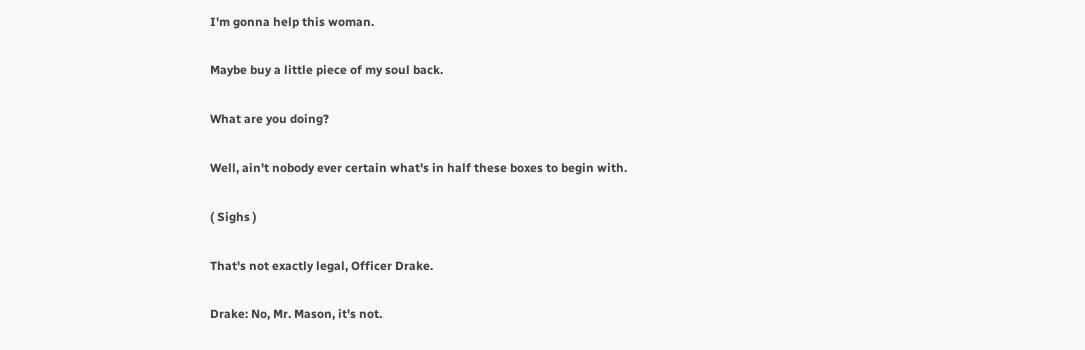I'm gonna help this woman.

Maybe buy a little piece of my soul back.

What are you doing?

Well, ain't nobody ever certain what's in half these boxes to begin with.

( Sighs )

That's not exactly legal, Officer Drake.

Drake: No, Mr. Mason, it's not.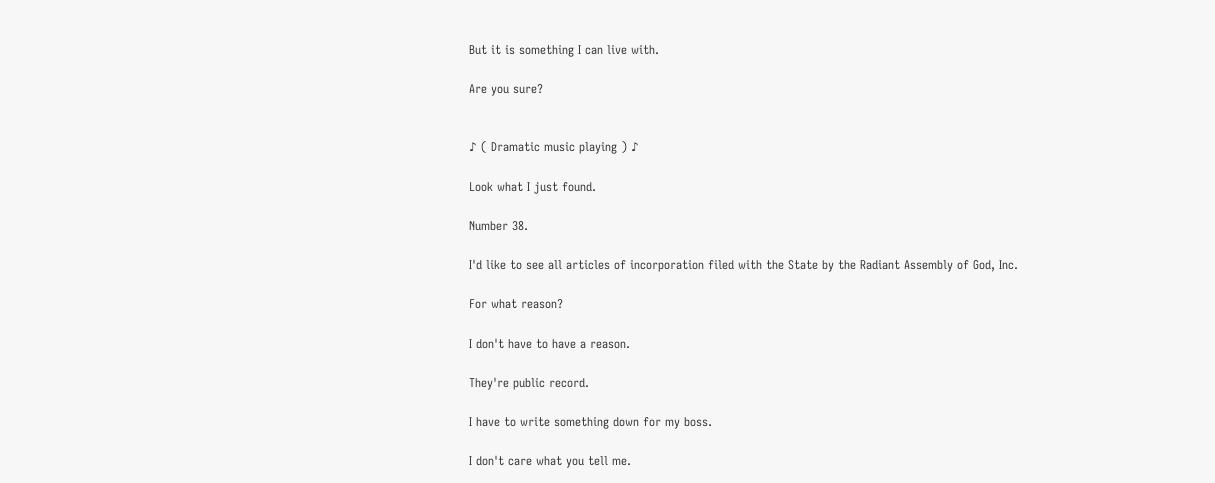But it is something I can live with.

Are you sure?


♪ ( Dramatic music playing ) ♪

Look what I just found.

Number 38.

I'd like to see all articles of incorporation filed with the State by the Radiant Assembly of God, Inc.

For what reason?

I don't have to have a reason.

They're public record.

I have to write something down for my boss.

I don't care what you tell me.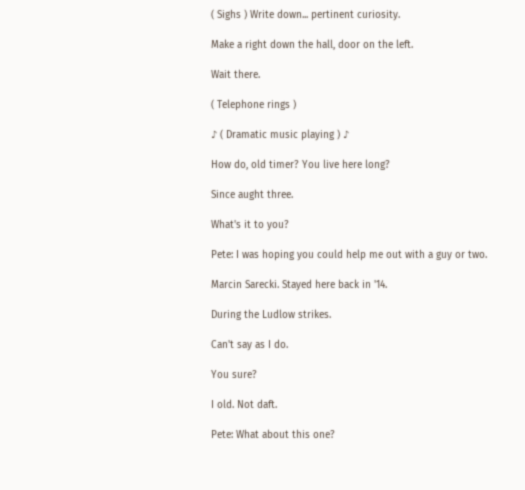( Sighs ) Write down... pertinent curiosity.

Make a right down the hall, door on the left.

Wait there.

( Telephone rings )

♪ ( Dramatic music playing ) ♪

How do, old timer? You live here long?

Since aught three.

What's it to you?

Pete: I was hoping you could help me out with a guy or two.

Marcin Sarecki. Stayed here back in '14.

During the Ludlow strikes.

Can't say as I do.

You sure?

I old. Not daft.

Pete: What about this one?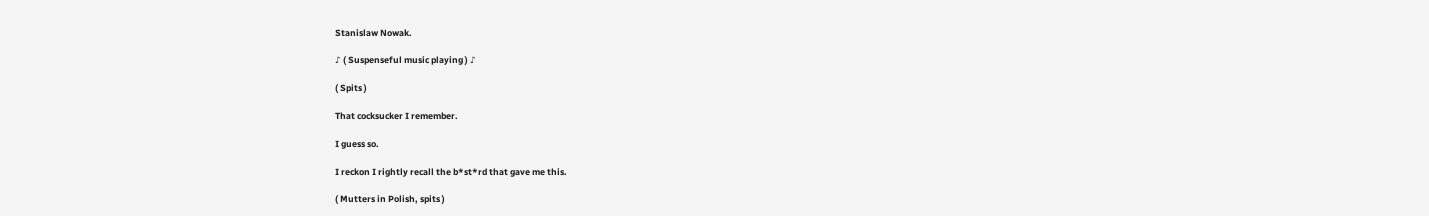Stanislaw Nowak.

♪ ( Suspenseful music playing ) ♪

( Spits )

That cocksucker I remember.

I guess so.

I reckon I rightly recall the b*st*rd that gave me this.

( Mutters in Polish, spits )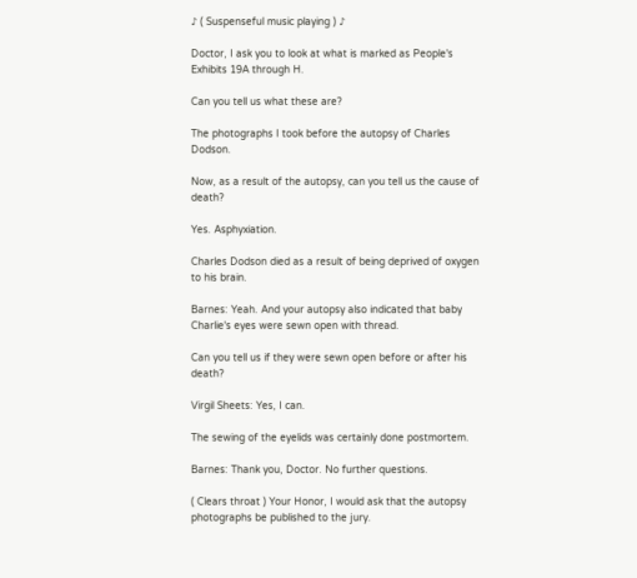♪ ( Suspenseful music playing ) ♪

Doctor, I ask you to look at what is marked as People's Exhibits 19A through H.

Can you tell us what these are?

The photographs I took before the autopsy of Charles Dodson.

Now, as a result of the autopsy, can you tell us the cause of death?

Yes. Asphyxiation.

Charles Dodson died as a result of being deprived of oxygen to his brain.

Barnes: Yeah. And your autopsy also indicated that baby Charlie's eyes were sewn open with thread.

Can you tell us if they were sewn open before or after his death?

Virgil Sheets: Yes, I can.

The sewing of the eyelids was certainly done postmortem.

Barnes: Thank you, Doctor. No further questions.

( Clears throat ) Your Honor, I would ask that the autopsy photographs be published to the jury.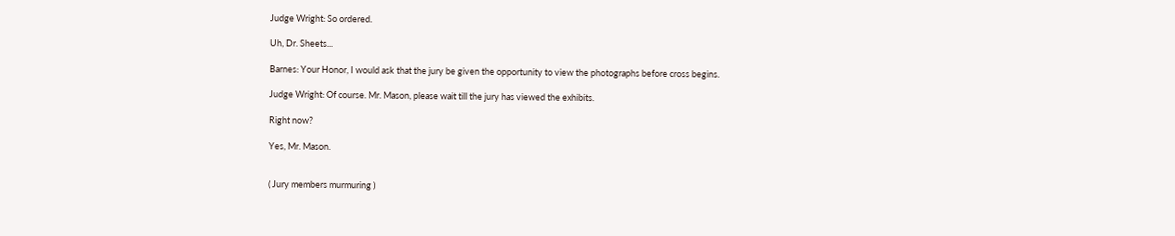Judge Wright: So ordered.

Uh, Dr. Sheets...

Barnes: Your Honor, I would ask that the jury be given the opportunity to view the photographs before cross begins.

Judge Wright: Of course. Mr. Mason, please wait till the jury has viewed the exhibits.

Right now?

Yes, Mr. Mason.


( Jury members murmuring )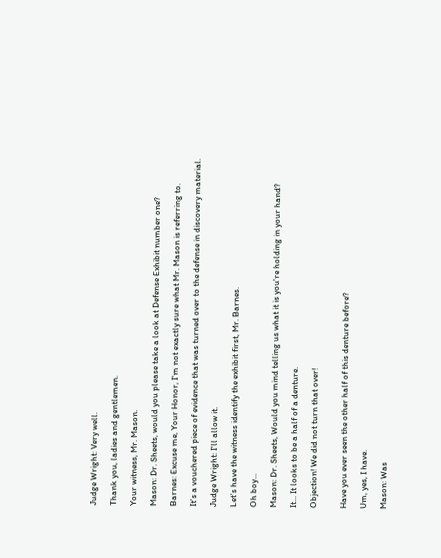Judge Wright: Very well.

Thank you, ladies and gentlemen.

Your witness, Mr. Mason.

Mason: Dr. Sheets, would you please take a look at Defense Exhibit number one?

Barnes: Excuse me, Your Honor, I'm not exactly sure what Mr. Mason is referring to.

It's a vouchered piece of evidence that was turned over to the defense in discovery material.

Judge Wright: I'll allow it.

Let's have the witness identify the exhibit first, Mr. Barnes.

Oh boy...

Mason: Dr. Sheets, Would you mind telling us what it is you're holding in your hand?

It... It looks to be a half of a denture.

Objection! We did not turn that over!


Have you ever seen the other half of this denture before?

Um, yes, I have.

Mason: Was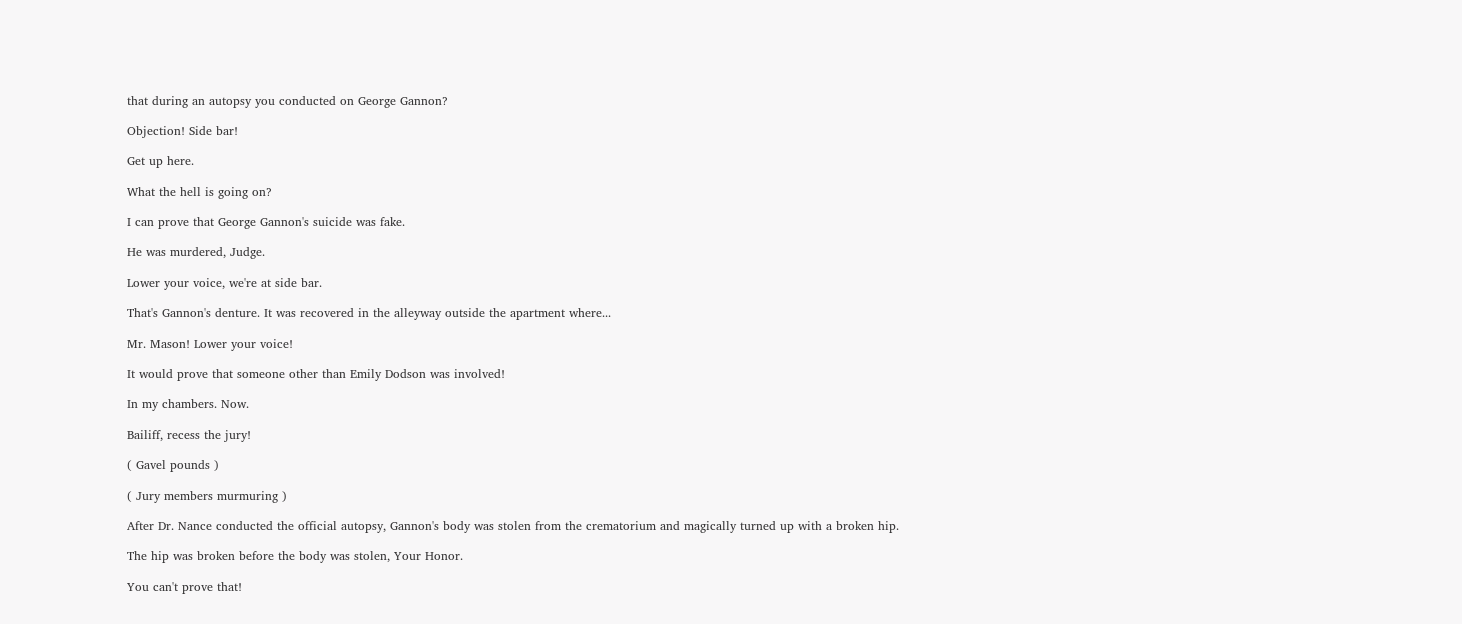that during an autopsy you conducted on George Gannon?

Objection! Side bar!

Get up here.

What the hell is going on?

I can prove that George Gannon's suicide was fake.

He was murdered, Judge.

Lower your voice, we're at side bar.

That's Gannon's denture. It was recovered in the alleyway outside the apartment where...

Mr. Mason! Lower your voice!

It would prove that someone other than Emily Dodson was involved!

In my chambers. Now.

Bailiff, recess the jury!

( Gavel pounds )

( Jury members murmuring )

After Dr. Nance conducted the official autopsy, Gannon's body was stolen from the crematorium and magically turned up with a broken hip.

The hip was broken before the body was stolen, Your Honor.

You can't prove that!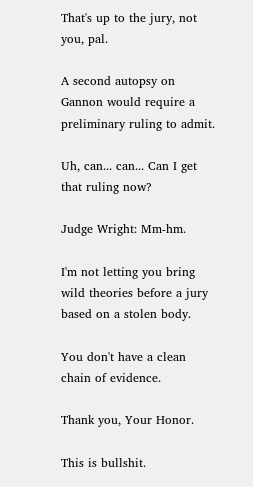That's up to the jury, not you, pal.

A second autopsy on Gannon would require a preliminary ruling to admit.

Uh, can... can... Can I get that ruling now?

Judge Wright: Mm-hm.

I'm not letting you bring wild theories before a jury based on a stolen body.

You don't have a clean chain of evidence.

Thank you, Your Honor.

This is bullshit.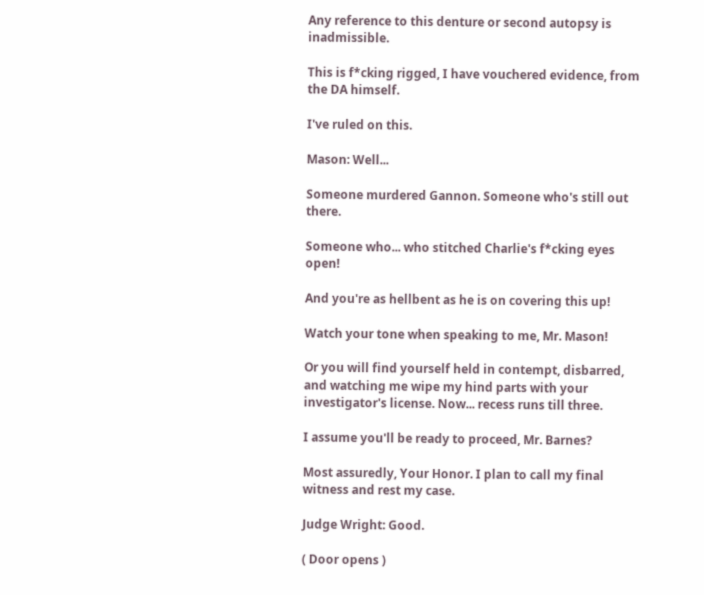Any reference to this denture or second autopsy is inadmissible.

This is f*cking rigged, I have vouchered evidence, from the DA himself.

I've ruled on this.

Mason: Well...

Someone murdered Gannon. Someone who's still out there.

Someone who... who stitched Charlie's f*cking eyes open!

And you're as hellbent as he is on covering this up!

Watch your tone when speaking to me, Mr. Mason!

Or you will find yourself held in contempt, disbarred, and watching me wipe my hind parts with your investigator's license. Now... recess runs till three.

I assume you'll be ready to proceed, Mr. Barnes?

Most assuredly, Your Honor. I plan to call my final witness and rest my case.

Judge Wright: Good.

( Door opens )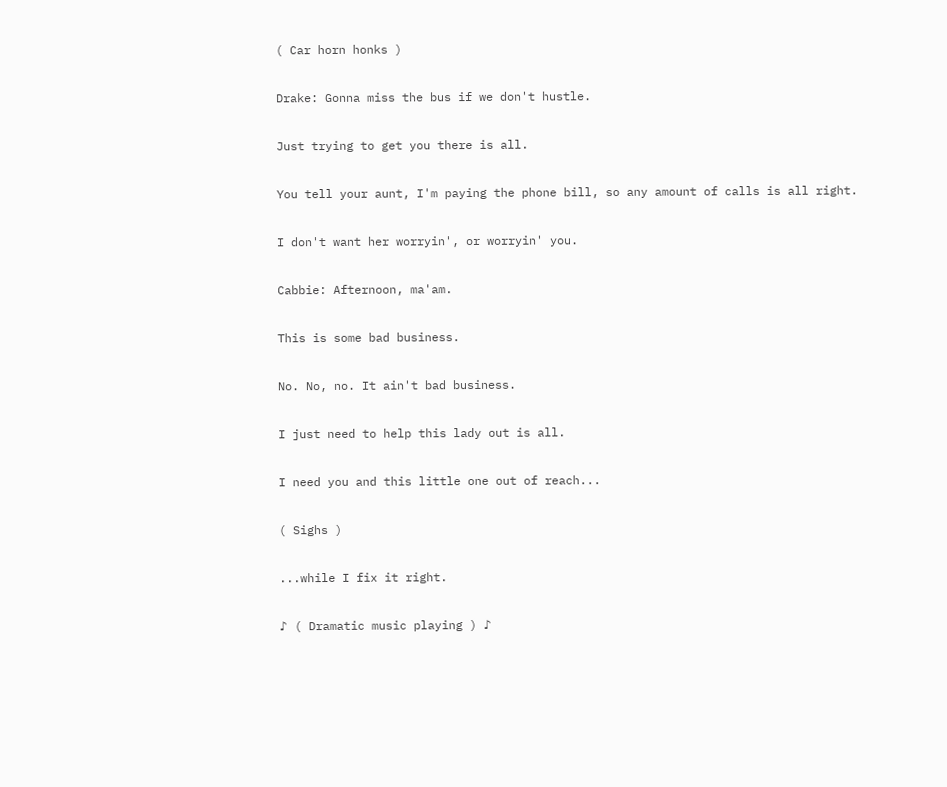( Car horn honks )

Drake: Gonna miss the bus if we don't hustle.

Just trying to get you there is all.

You tell your aunt, I'm paying the phone bill, so any amount of calls is all right.

I don't want her worryin', or worryin' you.

Cabbie: Afternoon, ma'am.

This is some bad business.

No. No, no. It ain't bad business.

I just need to help this lady out is all.

I need you and this little one out of reach...

( Sighs )

...while I fix it right.

♪ ( Dramatic music playing ) ♪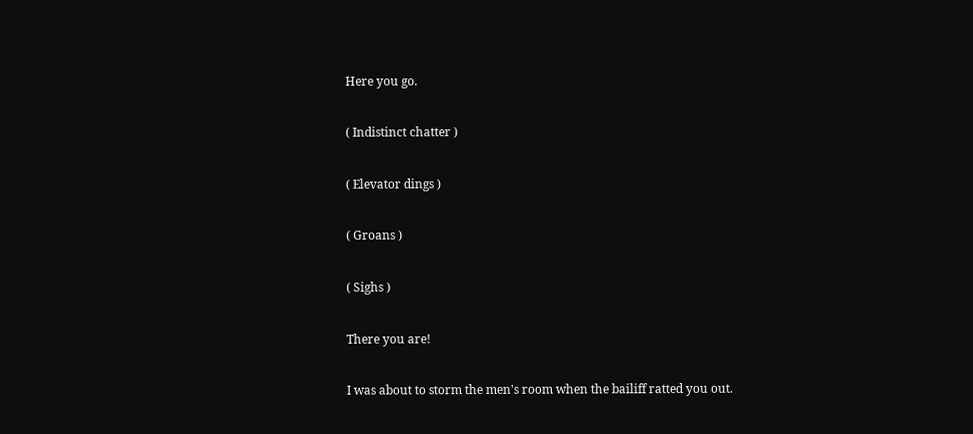Here you go.

( Indistinct chatter )

( Elevator dings )

( Groans )

( Sighs )

There you are!

I was about to storm the men's room when the bailiff ratted you out.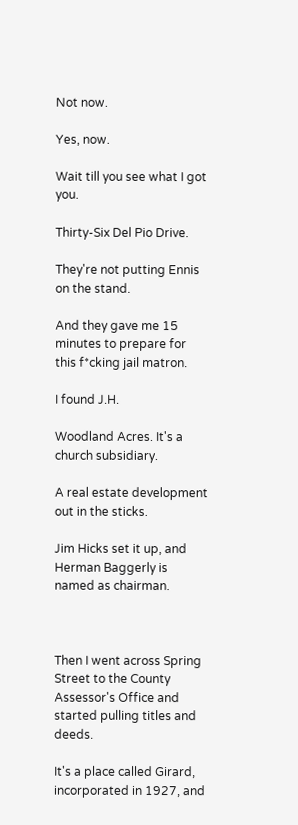Not now.

Yes, now.

Wait till you see what I got you.

Thirty-Six Del Pio Drive.

They're not putting Ennis on the stand.

And they gave me 15 minutes to prepare for this f*cking jail matron.

I found J.H.

Woodland Acres. It's a church subsidiary.

A real estate development out in the sticks.

Jim Hicks set it up, and Herman Baggerly is named as chairman.



Then I went across Spring Street to the County Assessor's Office and started pulling titles and deeds.

It's a place called Girard, incorporated in 1927, and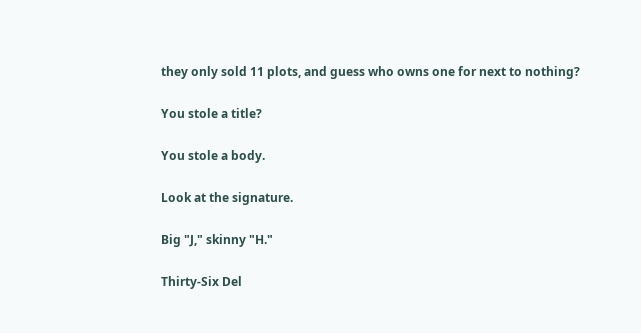they only sold 11 plots, and guess who owns one for next to nothing?

You stole a title?

You stole a body.

Look at the signature.

Big "J," skinny "H."

Thirty-Six Del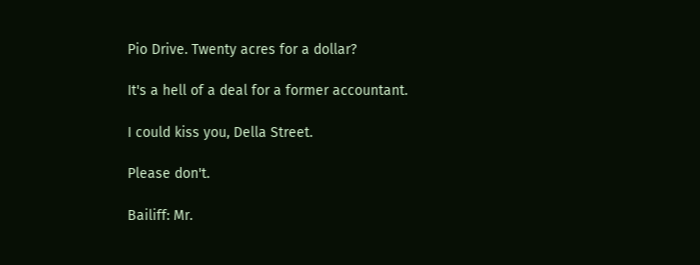Pio Drive. Twenty acres for a dollar?

It's a hell of a deal for a former accountant.

I could kiss you, Della Street.

Please don't.

Bailiff: Mr.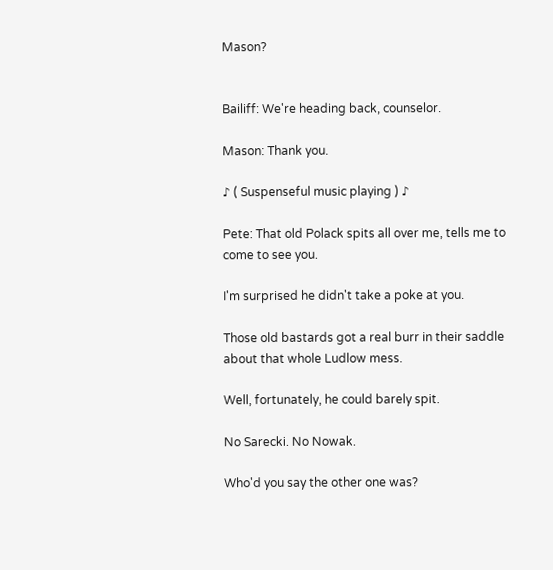Mason?


Bailiff: We're heading back, counselor.

Mason: Thank you.

♪ ( Suspenseful music playing ) ♪

Pete: That old Polack spits all over me, tells me to come to see you.

I'm surprised he didn't take a poke at you.

Those old bastards got a real burr in their saddle about that whole Ludlow mess.

Well, fortunately, he could barely spit.

No Sarecki. No Nowak.

Who'd you say the other one was?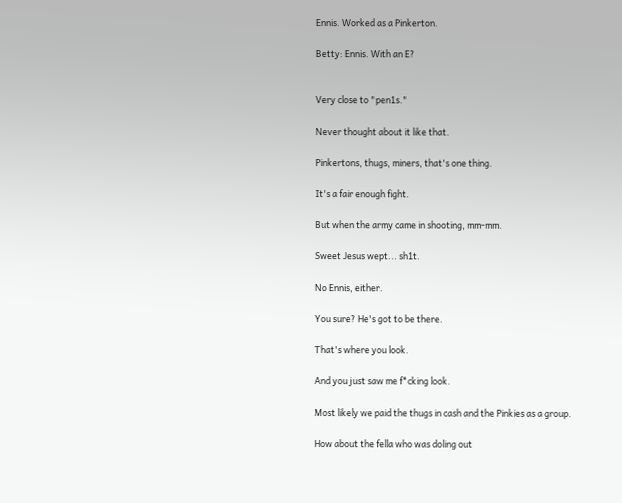Ennis. Worked as a Pinkerton.

Betty: Ennis. With an E?


Very close to "pen1s."

Never thought about it like that.

Pinkertons, thugs, miners, that's one thing.

It's a fair enough fight.

But when the army came in shooting, mm-mm.

Sweet Jesus wept... sh1t.

No Ennis, either.

You sure? He's got to be there.

That's where you look.

And you just saw me f*cking look.

Most likely we paid the thugs in cash and the Pinkies as a group.

How about the fella who was doling out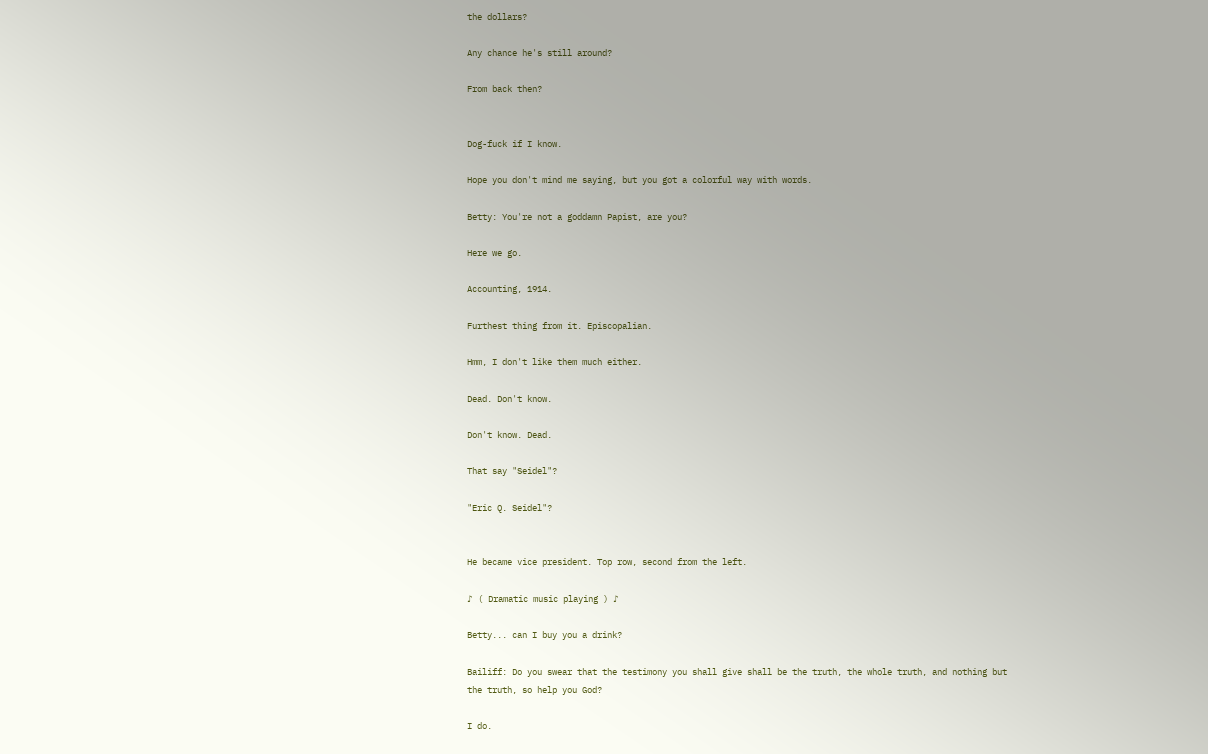the dollars?

Any chance he's still around?

From back then?


Dog-fuck if I know.

Hope you don't mind me saying, but you got a colorful way with words.

Betty: You're not a goddamn Papist, are you?

Here we go.

Accounting, 1914.

Furthest thing from it. Episcopalian.

Hmm, I don't like them much either.

Dead. Don't know.

Don't know. Dead.

That say "Seidel"?

"Eric Q. Seidel"?


He became vice president. Top row, second from the left.

♪ ( Dramatic music playing ) ♪

Betty... can I buy you a drink?

Bailiff: Do you swear that the testimony you shall give shall be the truth, the whole truth, and nothing but the truth, so help you God?

I do.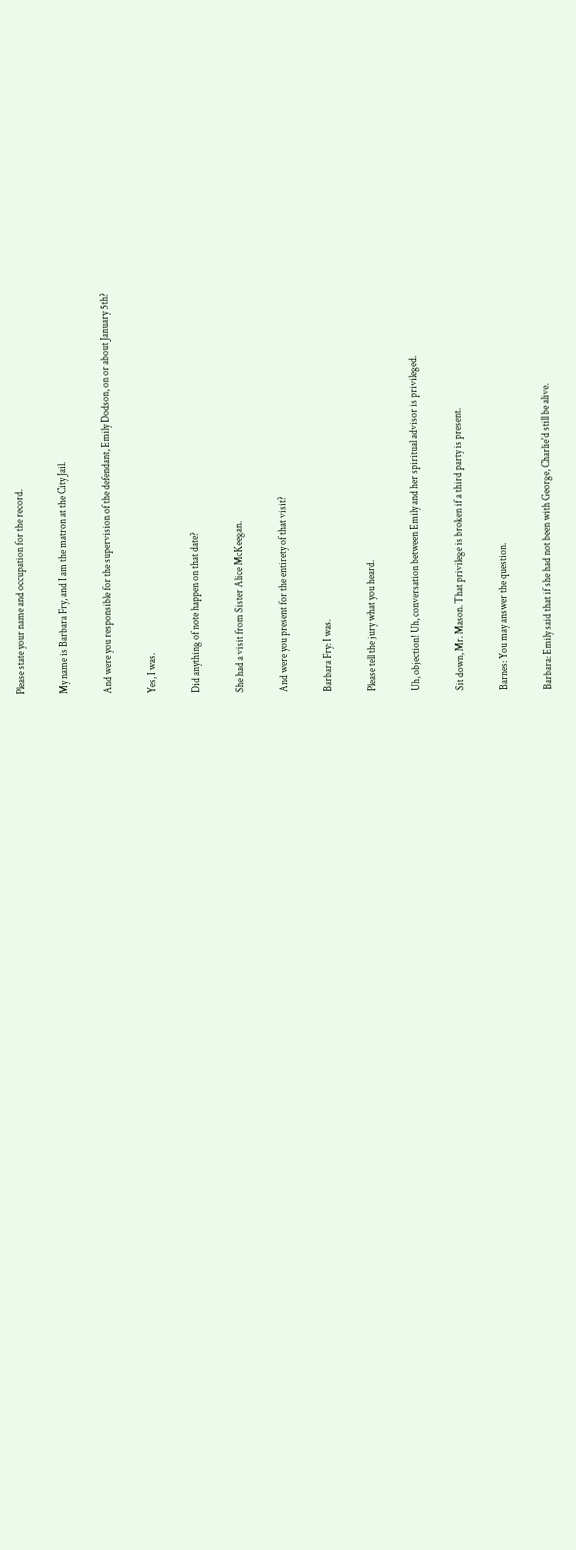Please state your name and occupation for the record.

My name is Barbara Fry, and I am the matron at the City Jail.

And were you responsible for the supervision of the defendant, Emily Dodson, on or about January 5th?

Yes, I was.

Did anything of note happen on that date?

She had a visit from Sister Alice McKeegan.

And were you present for the entirety of that visit?

Barbara Fry: I was.

Please tell the jury what you heard.

Uh, objection! Uh, conversation between Emily and her spiritual advisor is privileged.

Sit down, Mr. Mason. That privilege is broken if a third party is present.

Barnes: You may answer the question.

Barbara: Emily said that if she had not been with George, Charlie'd still be alive.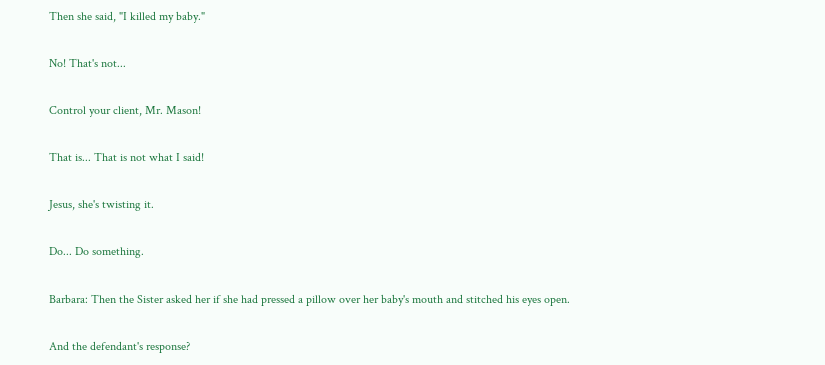Then she said, "I killed my baby."

No! That's not...

Control your client, Mr. Mason!

That is... That is not what I said!

Jesus, she's twisting it.

Do... Do something.

Barbara: Then the Sister asked her if she had pressed a pillow over her baby's mouth and stitched his eyes open.

And the defendant's response?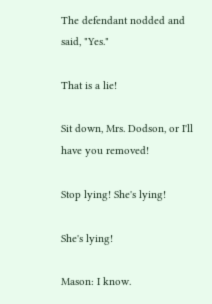The defendant nodded and said, "Yes."

That is a lie!

Sit down, Mrs. Dodson, or I'll have you removed!

Stop lying! She's lying!

She's lying!

Mason: I know.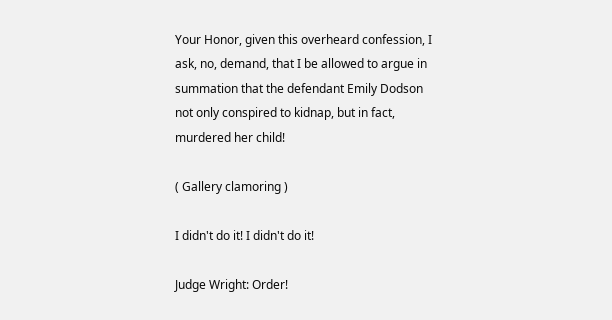Your Honor, given this overheard confession, I ask, no, demand, that I be allowed to argue in summation that the defendant Emily Dodson not only conspired to kidnap, but in fact, murdered her child!

( Gallery clamoring )

I didn't do it! I didn't do it!

Judge Wright: Order!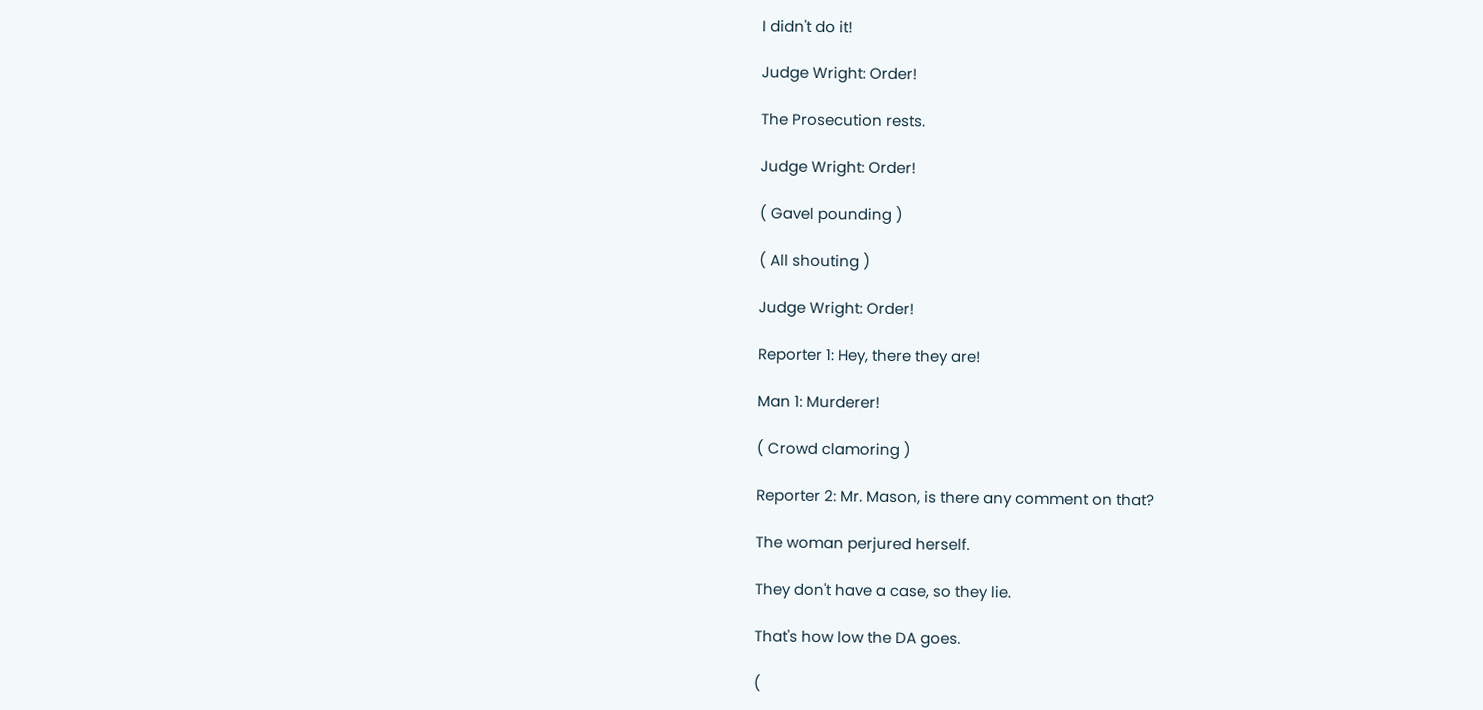I didn't do it!

Judge Wright: Order!

The Prosecution rests.

Judge Wright: Order!

( Gavel pounding )

( All shouting )

Judge Wright: Order!

Reporter 1: Hey, there they are!

Man 1: Murderer!

( Crowd clamoring )

Reporter 2: Mr. Mason, is there any comment on that?

The woman perjured herself.

They don't have a case, so they lie.

That's how low the DA goes.

(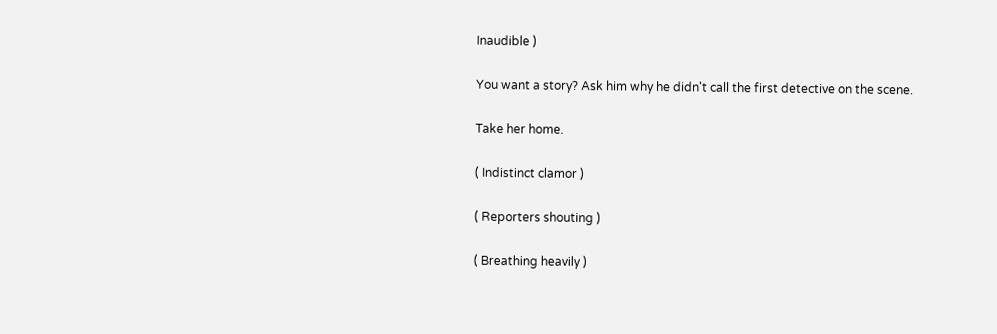Inaudible )

You want a story? Ask him why he didn't call the first detective on the scene.

Take her home.

( Indistinct clamor )

( Reporters shouting )

( Breathing heavily )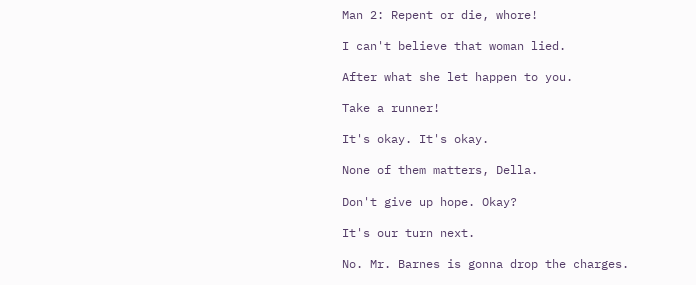Man 2: Repent or die, whore!

I can't believe that woman lied.

After what she let happen to you.

Take a runner!

It's okay. It's okay.

None of them matters, Della.

Don't give up hope. Okay?

It's our turn next.

No. Mr. Barnes is gonna drop the charges.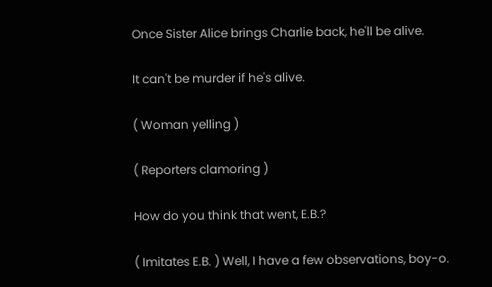Once Sister Alice brings Charlie back, he'll be alive.

It can't be murder if he's alive.

( Woman yelling )

( Reporters clamoring )

How do you think that went, E.B.?

( Imitates E.B. ) Well, I have a few observations, boy-o.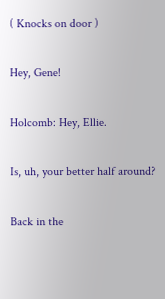( Knocks on door )

Hey, Gene!

Holcomb: Hey, Ellie.

Is, uh, your better half around?

Back in the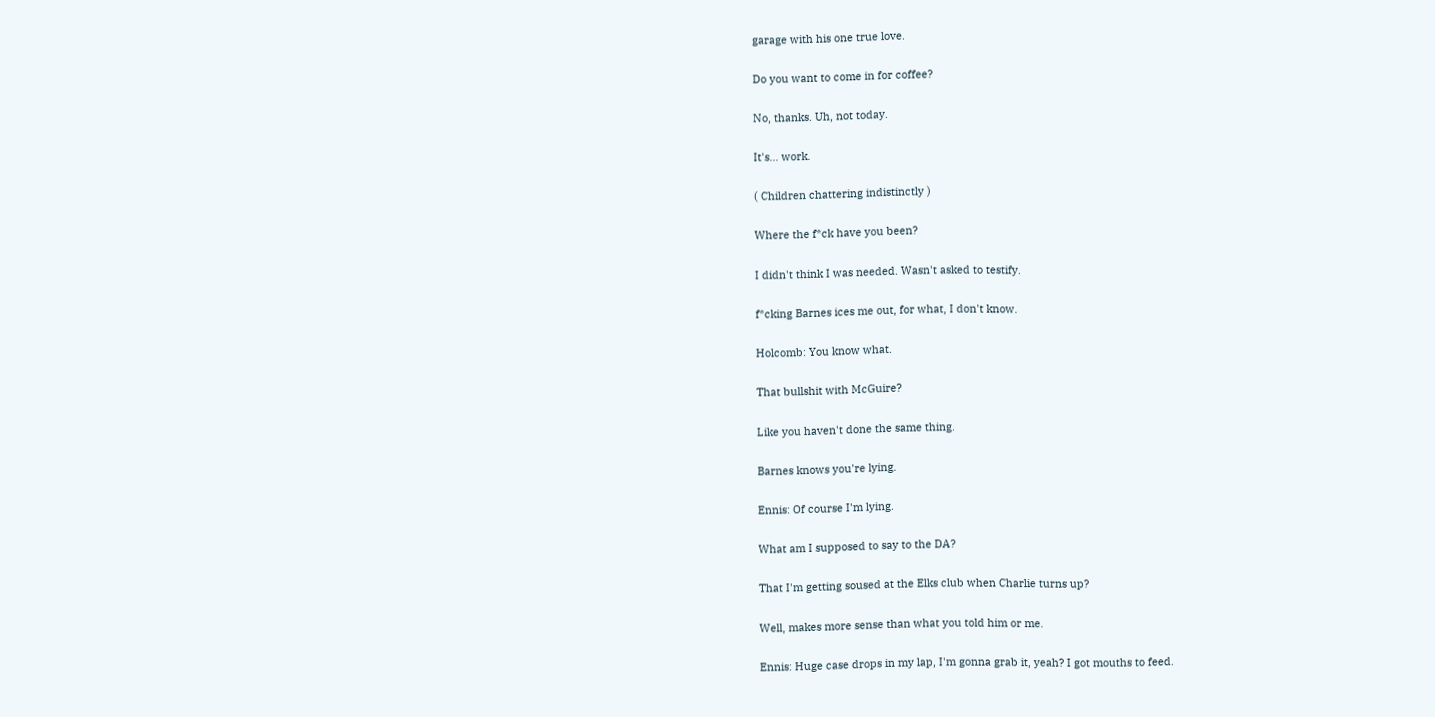garage with his one true love.

Do you want to come in for coffee?

No, thanks. Uh, not today.

It's... work.

( Children chattering indistinctly )

Where the f*ck have you been?

I didn't think I was needed. Wasn't asked to testify.

f*cking Barnes ices me out, for what, I don't know.

Holcomb: You know what.

That bullshit with McGuire?

Like you haven't done the same thing.

Barnes knows you're lying.

Ennis: Of course I'm lying.

What am I supposed to say to the DA?

That I'm getting soused at the Elks club when Charlie turns up?

Well, makes more sense than what you told him or me.

Ennis: Huge case drops in my lap, I'm gonna grab it, yeah? I got mouths to feed.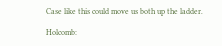Case like this could move us both up the ladder.

Holcomb: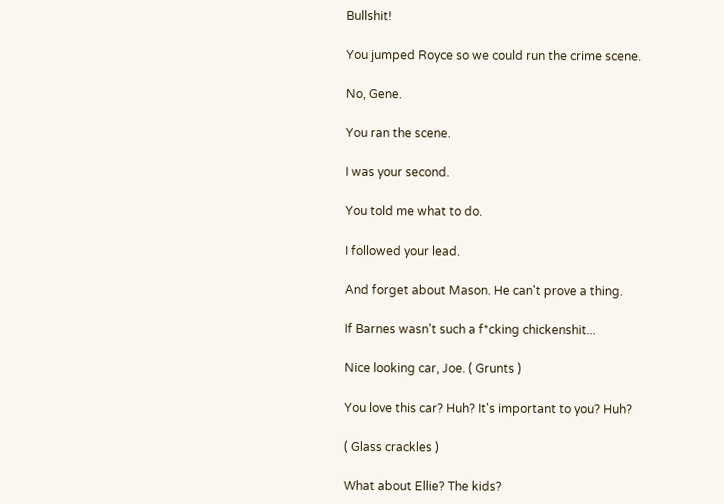Bullshit!

You jumped Royce so we could run the crime scene.

No, Gene.

You ran the scene.

I was your second.

You told me what to do.

I followed your lead.

And forget about Mason. He can't prove a thing.

If Barnes wasn't such a f*cking chickenshit...

Nice looking car, Joe. ( Grunts )

You love this car? Huh? It's important to you? Huh?

( Glass crackles )

What about Ellie? The kids?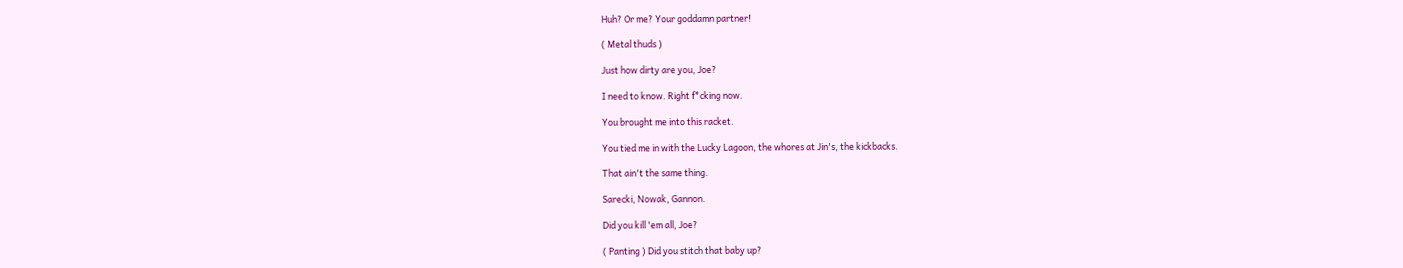Huh? Or me? Your goddamn partner!

( Metal thuds )

Just how dirty are you, Joe?

I need to know. Right f*cking now.

You brought me into this racket.

You tied me in with the Lucky Lagoon, the whores at Jin's, the kickbacks.

That ain't the same thing.

Sarecki, Nowak, Gannon.

Did you kill 'em all, Joe?

( Panting ) Did you stitch that baby up?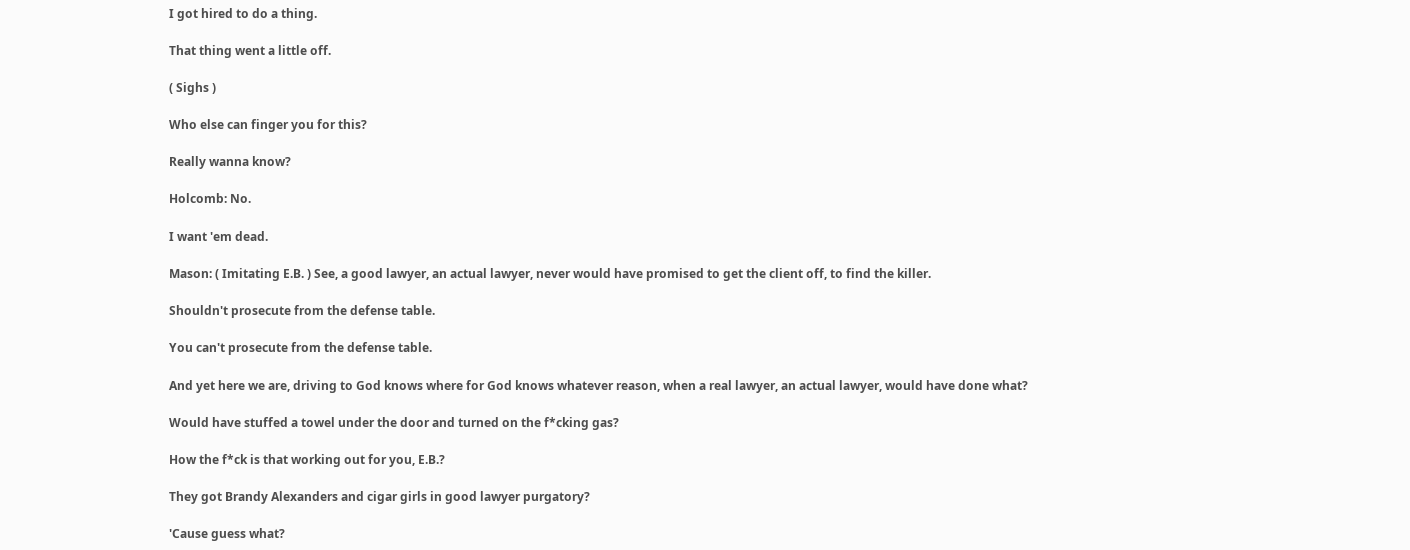I got hired to do a thing.

That thing went a little off.

( Sighs )

Who else can finger you for this?

Really wanna know?

Holcomb: No.

I want 'em dead.

Mason: ( Imitating E.B. ) See, a good lawyer, an actual lawyer, never would have promised to get the client off, to find the killer.

Shouldn't prosecute from the defense table.

You can't prosecute from the defense table.

And yet here we are, driving to God knows where for God knows whatever reason, when a real lawyer, an actual lawyer, would have done what?

Would have stuffed a towel under the door and turned on the f*cking gas?

How the f*ck is that working out for you, E.B.?

They got Brandy Alexanders and cigar girls in good lawyer purgatory?

'Cause guess what?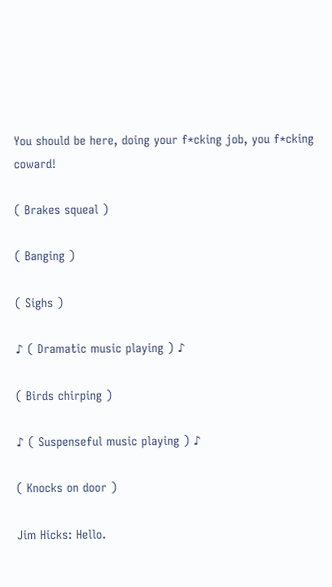You should be here, doing your f*cking job, you f*cking coward!

( Brakes squeal )

( Banging )

( Sighs )

♪ ( Dramatic music playing ) ♪

( Birds chirping )

♪ ( Suspenseful music playing ) ♪

( Knocks on door )

Jim Hicks: Hello.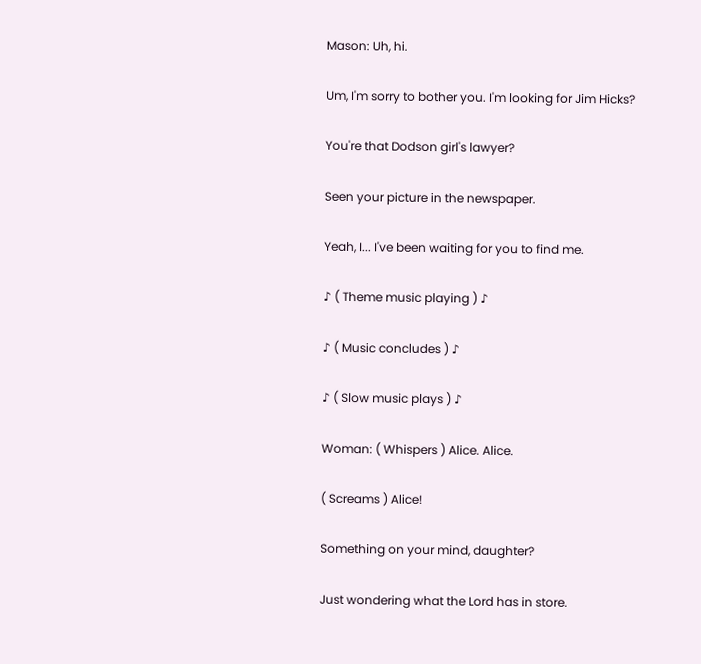Mason: Uh, hi.

Um, I'm sorry to bother you. I'm looking for Jim Hicks?

You're that Dodson girl's lawyer?

Seen your picture in the newspaper.

Yeah, I... I've been waiting for you to find me.

♪ ( Theme music playing ) ♪

♪ ( Music concludes ) ♪

♪ ( Slow music plays ) ♪

Woman: ( Whispers ) Alice. Alice.

( Screams ) Alice!

Something on your mind, daughter?

Just wondering what the Lord has in store.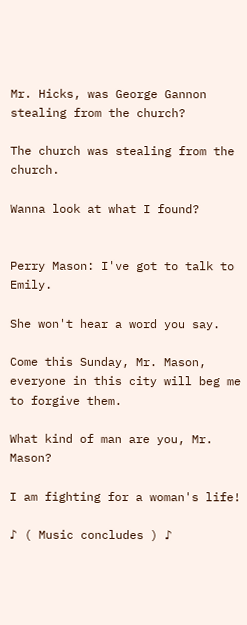Mr. Hicks, was George Gannon stealing from the church?

The church was stealing from the church.

Wanna look at what I found?


Perry Mason: I've got to talk to Emily.

She won't hear a word you say.

Come this Sunday, Mr. Mason, everyone in this city will beg me to forgive them.

What kind of man are you, Mr. Mason?

I am fighting for a woman's life!

♪ ( Music concludes ) ♪